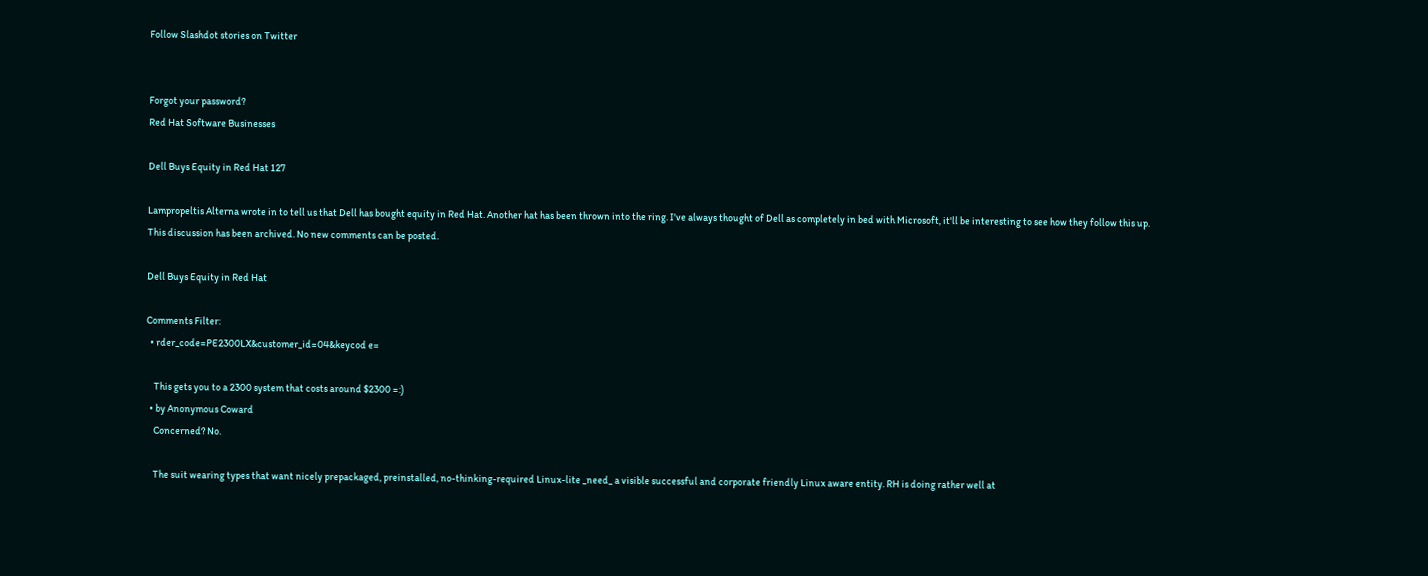Follow Slashdot stories on Twitter


Forgot your password?
Red Hat Software Businesses

Dell Buys Equity in Red Hat 127

Lampropeltis Alterna wrote in to tell us that Dell has bought equity in Red Hat. Another hat has been thrown into the ring. I've always thought of Dell as completely in bed with Microsoft, it'll be interesting to see how they follow this up.
This discussion has been archived. No new comments can be posted.

Dell Buys Equity in Red Hat

Comments Filter:
  • rder_code=PE2300LX&customer_id=04&keycod e=

    This gets you to a 2300 system that costs around $2300 =:)
  • by Anonymous Coward
    Concerned? No.

    The suit wearing types that want nicely prepackaged, preinstalled, no-thinking-required Linux-lite _need_ a visible successful and corporate friendly Linux aware entity. RH is doing rather well at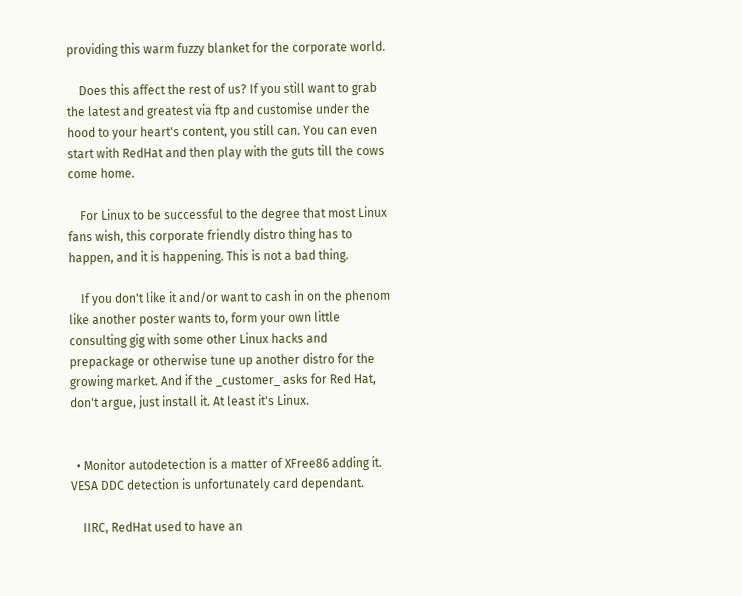providing this warm fuzzy blanket for the corporate world.

    Does this affect the rest of us? If you still want to grab the latest and greatest via ftp and customise under the hood to your heart's content, you still can. You can even start with RedHat and then play with the guts till the cows come home.

    For Linux to be successful to the degree that most Linux fans wish, this corporate friendly distro thing has to happen, and it is happening. This is not a bad thing.

    If you don't like it and/or want to cash in on the phenom like another poster wants to, form your own little consulting gig with some other Linux hacks and prepackage or otherwise tune up another distro for the growing market. And if the _customer_ asks for Red Hat, don't argue, just install it. At least it's Linux.


  • Monitor autodetection is a matter of XFree86 adding it. VESA DDC detection is unfortunately card dependant.

    IIRC, RedHat used to have an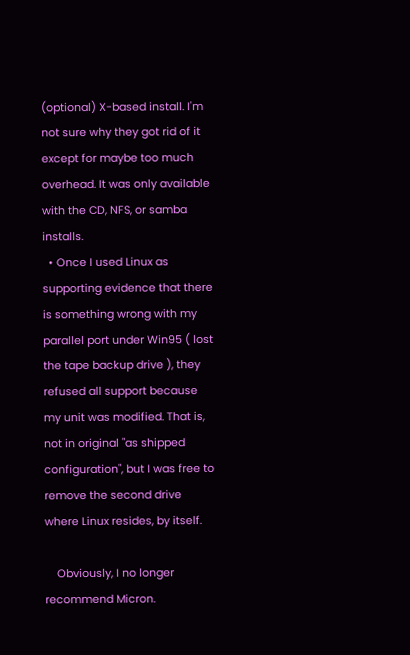(optional) X-based install. I'm not sure why they got rid of it except for maybe too much overhead. It was only available with the CD, NFS, or samba installs.
  • Once I used Linux as supporting evidence that there is something wrong with my parallel port under Win95 ( lost the tape backup drive ), they refused all support because my unit was modified. That is, not in original "as shipped configuration", but I was free to remove the second drive where Linux resides, by itself.

    Obviously, I no longer recommend Micron.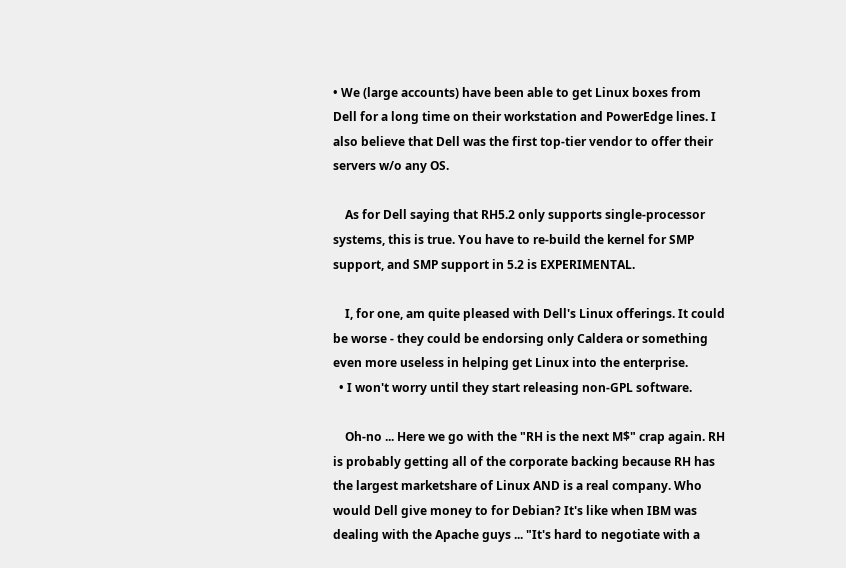• We (large accounts) have been able to get Linux boxes from Dell for a long time on their workstation and PowerEdge lines. I also believe that Dell was the first top-tier vendor to offer their servers w/o any OS.

    As for Dell saying that RH5.2 only supports single-processor systems, this is true. You have to re-build the kernel for SMP support, and SMP support in 5.2 is EXPERIMENTAL.

    I, for one, am quite pleased with Dell's Linux offerings. It could be worse - they could be endorsing only Caldera or something even more useless in helping get Linux into the enterprise.
  • I won't worry until they start releasing non-GPL software.

    Oh-no ... Here we go with the "RH is the next M$" crap again. RH is probably getting all of the corporate backing because RH has the largest marketshare of Linux AND is a real company. Who would Dell give money to for Debian? It's like when IBM was dealing with the Apache guys ... "It's hard to negotiate with a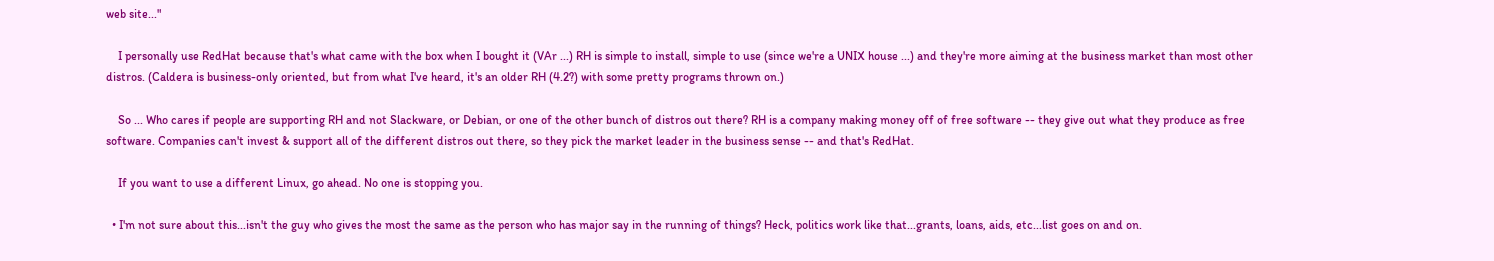web site..."

    I personally use RedHat because that's what came with the box when I bought it (VAr ...) RH is simple to install, simple to use (since we're a UNIX house ...) and they're more aiming at the business market than most other distros. (Caldera is business-only oriented, but from what I've heard, it's an older RH (4.2?) with some pretty programs thrown on.)

    So ... Who cares if people are supporting RH and not Slackware, or Debian, or one of the other bunch of distros out there? RH is a company making money off of free software -- they give out what they produce as free software. Companies can't invest & support all of the different distros out there, so they pick the market leader in the business sense -- and that's RedHat.

    If you want to use a different Linux, go ahead. No one is stopping you.

  • I'm not sure about this...isn't the guy who gives the most the same as the person who has major say in the running of things? Heck, politics work like that...grants, loans, aids, etc...list goes on and on.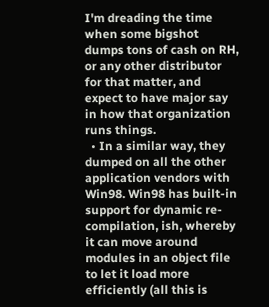I'm dreading the time when some bigshot dumps tons of cash on RH, or any other distributor for that matter, and expect to have major say in how that organization runs things.
  • In a similar way, they dumped on all the other application vendors with Win98. Win98 has built-in support for dynamic re-compilation, ish, whereby it can move around modules in an object file to let it load more efficiently (all this is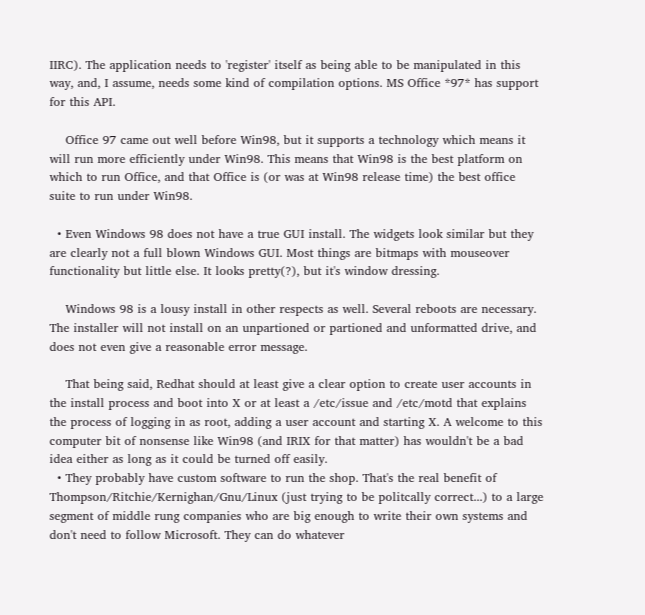IIRC). The application needs to 'register' itself as being able to be manipulated in this way, and, I assume, needs some kind of compilation options. MS Office *97* has support for this API.

    Office 97 came out well before Win98, but it supports a technology which means it will run more efficiently under Win98. This means that Win98 is the best platform on which to run Office, and that Office is (or was at Win98 release time) the best office suite to run under Win98.

  • Even Windows 98 does not have a true GUI install. The widgets look similar but they are clearly not a full blown Windows GUI. Most things are bitmaps with mouseover functionality but little else. It looks pretty(?), but it's window dressing.

    Windows 98 is a lousy install in other respects as well. Several reboots are necessary. The installer will not install on an unpartioned or partioned and unformatted drive, and does not even give a reasonable error message.

    That being said, Redhat should at least give a clear option to create user accounts in the install process and boot into X or at least a /etc/issue and /etc/motd that explains the process of logging in as root, adding a user account and starting X. A welcome to this computer bit of nonsense like Win98 (and IRIX for that matter) has wouldn't be a bad idea either as long as it could be turned off easily.
  • They probably have custom software to run the shop. That's the real benefit of Thompson/Ritchie/Kernighan/Gnu/Linux (just trying to be politcally correct...) to a large segment of middle rung companies who are big enough to write their own systems and don't need to follow Microsoft. They can do whatever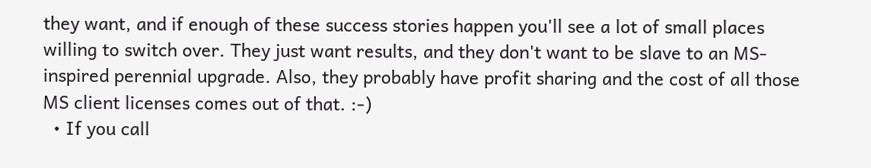they want, and if enough of these success stories happen you'll see a lot of small places willing to switch over. They just want results, and they don't want to be slave to an MS-inspired perennial upgrade. Also, they probably have profit sharing and the cost of all those MS client licenses comes out of that. :-)
  • If you call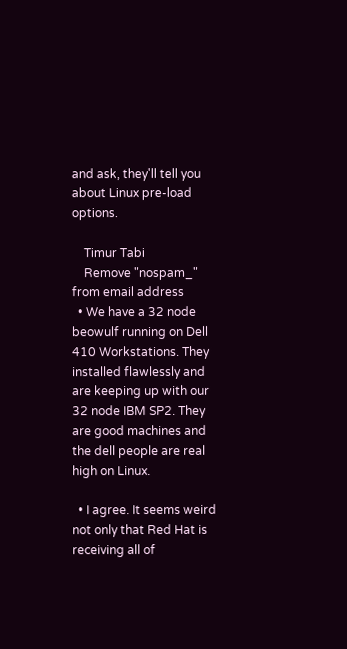and ask, they'll tell you about Linux pre-load options.

    Timur Tabi
    Remove "nospam_" from email address
  • We have a 32 node beowulf running on Dell 410 Workstations. They installed flawlessly and are keeping up with our 32 node IBM SP2. They are good machines and the dell people are real high on Linux.

  • I agree. It seems weird not only that Red Hat is receiving all of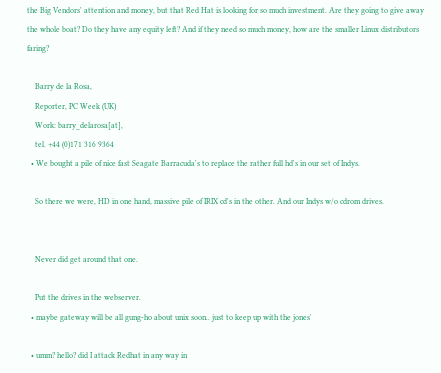the Big Vendors' attention and money, but that Red Hat is looking for so much investment. Are they going to give away the whole boat? Do they have any equity left? And if they need so much money, how are the smaller Linux distributors faring?

    Barry de la Rosa,
    Reporter, PC Week (UK)
    Work: barry_delarosa[at],
    tel. +44 (0)171 316 9364
  • We bought a pile of nice fast Seagate Barracuda's to replace the rather full hd's in our set of Indys.

    So there we were, HD in one hand, massive pile of IRIX cd's in the other. And our Indys w/o cdrom drives.


    Never did get around that one.

    Put the drives in the webserver.
  • maybe gateway will be all gung-ho about unix soon.. just to keep up with the jones'

  • umm? hello? did I attack Redhat in any way in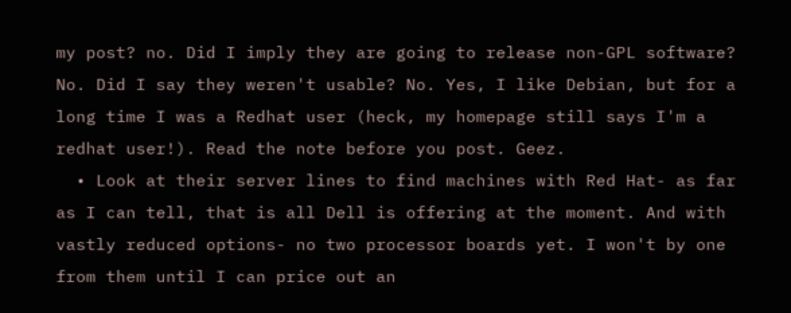my post? no. Did I imply they are going to release non-GPL software? No. Did I say they weren't usable? No. Yes, I like Debian, but for a long time I was a Redhat user (heck, my homepage still says I'm a redhat user!). Read the note before you post. Geez.
  • Look at their server lines to find machines with Red Hat- as far as I can tell, that is all Dell is offering at the moment. And with vastly reduced options- no two processor boards yet. I won't by one from them until I can price out an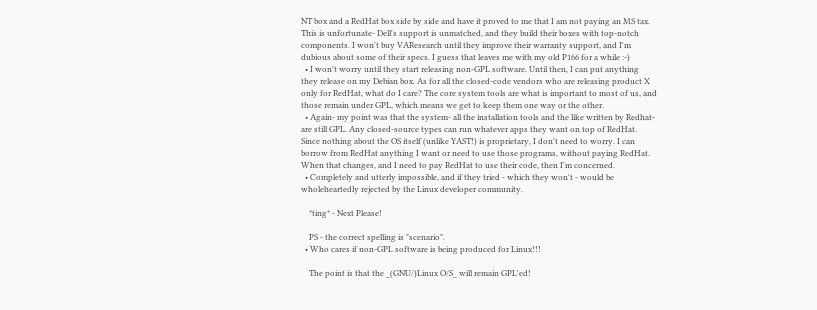NT box and a RedHat box side by side and have it proved to me that I am not paying an MS tax. This is unfortunate- Dell's support is unmatched, and they build their boxes with top-notch components. I won't buy VAResearch until they improve their warranty support, and I'm dubious about some of their specs. I guess that leaves me with my old P166 for a while :-)
  • I won't worry until they start releasing non-GPL software. Until then, I can put anything they release on my Debian box. As for all the closed-code vendors who are releasing product X only for RedHat, what do I care? The core system tools are what is important to most of us, and those remain under GPL, which means we get to keep them one way or the other.
  • Again- my point was that the system- all the installation tools and the like written by Redhat- are still GPL. Any closed-source types can run whatever apps they want on top of RedHat. Since nothing about the OS itself (unlike YAST!) is proprietary, I don't need to worry. I can borrow from RedHat anything I want or need to use those programs, without paying RedHat. When that changes, and I need to pay RedHat to use their code, then I'm concerned.
  • Completely and utterly impossible, and if they tried - which they won't - would be wholeheartedly rejected by the Linux developer community.

    *ting* - Next Please!

    PS - the correct spelling is "scenario".
  • Who cares if non-GPL software is being produced for Linux!!!

    The point is that the _(GNU/)Linux O/S_ will remain GPL'ed!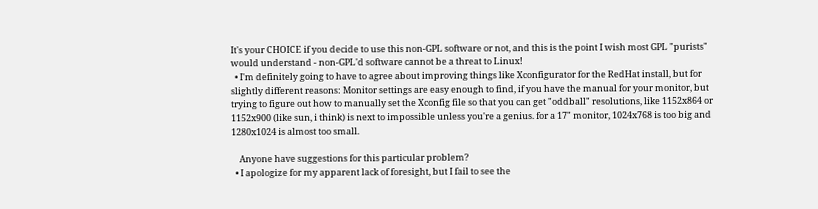It's your CHOICE if you decide to use this non-GPL software or not, and this is the point I wish most GPL "purists" would understand - non-GPL'd software cannot be a threat to Linux!
  • I'm definitely going to have to agree about improving things like Xconfigurator for the RedHat install, but for slightly different reasons: Monitor settings are easy enough to find, if you have the manual for your monitor, but trying to figure out how to manually set the Xconfig file so that you can get "oddball" resolutions, like 1152x864 or 1152x900 (like sun, i think) is next to impossible unless you're a genius. for a 17" monitor, 1024x768 is too big and 1280x1024 is almost too small.

    Anyone have suggestions for this particular problem?
  • I apologize for my apparent lack of foresight, but I fail to see the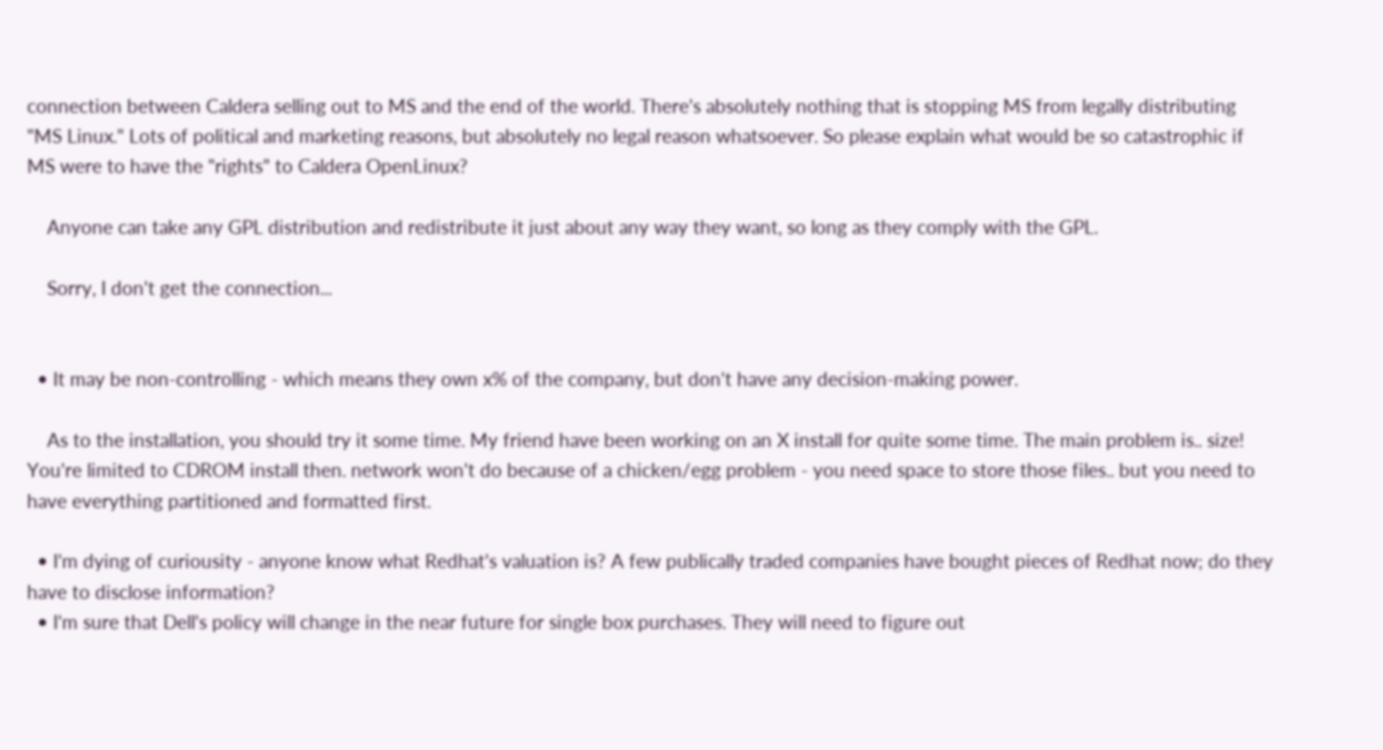connection between Caldera selling out to MS and the end of the world. There's absolutely nothing that is stopping MS from legally distributing "MS Linux." Lots of political and marketing reasons, but absolutely no legal reason whatsoever. So please explain what would be so catastrophic if MS were to have the "rights" to Caldera OpenLinux?

    Anyone can take any GPL distribution and redistribute it just about any way they want, so long as they comply with the GPL.

    Sorry, I don't get the connection...


  • It may be non-controlling - which means they own x% of the company, but don't have any decision-making power.

    As to the installation, you should try it some time. My friend have been working on an X install for quite some time. The main problem is.. size! You're limited to CDROM install then. network won't do because of a chicken/egg problem - you need space to store those files.. but you need to have everything partitioned and formatted first.

  • I'm dying of curiousity - anyone know what Redhat's valuation is? A few publically traded companies have bought pieces of Redhat now; do they have to disclose information?
  • I'm sure that Dell's policy will change in the near future for single box purchases. They will need to figure out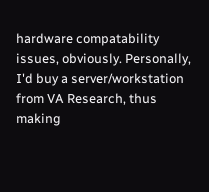hardware compatability issues, obviously. Personally, I'd buy a server/workstation from VA Research, thus making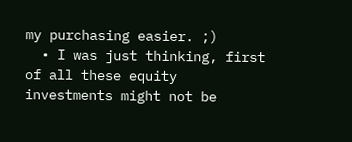my purchasing easier. ;)
  • I was just thinking, first of all these equity investments might not be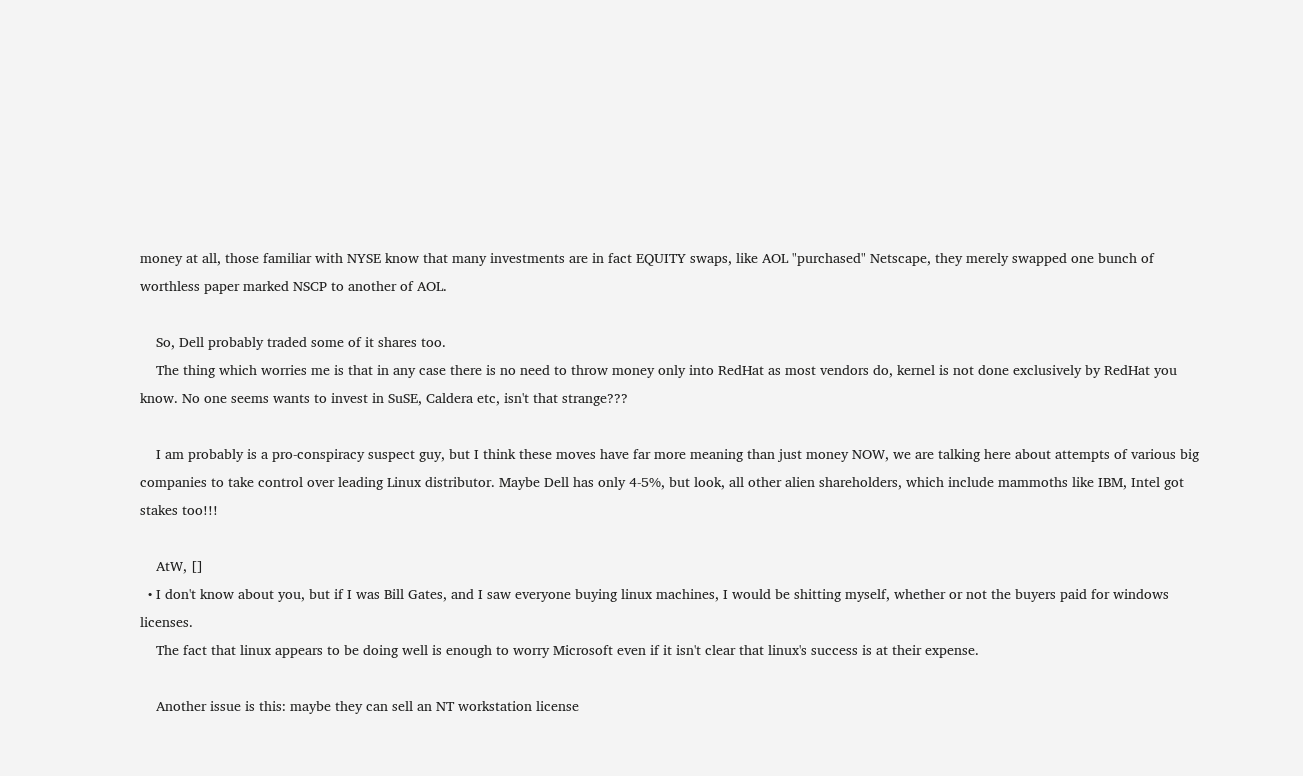money at all, those familiar with NYSE know that many investments are in fact EQUITY swaps, like AOL "purchased" Netscape, they merely swapped one bunch of worthless paper marked NSCP to another of AOL.

    So, Dell probably traded some of it shares too.
    The thing which worries me is that in any case there is no need to throw money only into RedHat as most vendors do, kernel is not done exclusively by RedHat you know. No one seems wants to invest in SuSE, Caldera etc, isn't that strange???

    I am probably is a pro-conspiracy suspect guy, but I think these moves have far more meaning than just money NOW, we are talking here about attempts of various big companies to take control over leading Linux distributor. Maybe Dell has only 4-5%, but look, all other alien shareholders, which include mammoths like IBM, Intel got stakes too!!!

    AtW, []
  • I don't know about you, but if I was Bill Gates, and I saw everyone buying linux machines, I would be shitting myself, whether or not the buyers paid for windows licenses.
    The fact that linux appears to be doing well is enough to worry Microsoft even if it isn't clear that linux's success is at their expense.

    Another issue is this: maybe they can sell an NT workstation license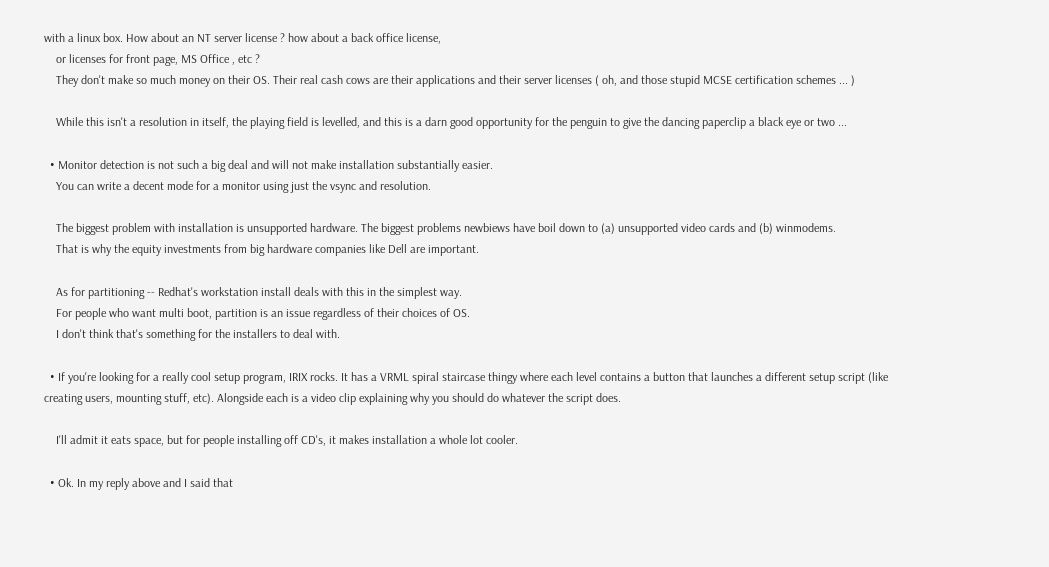with a linux box. How about an NT server license ? how about a back office license,
    or licenses for front page, MS Office , etc ?
    They don't make so much money on their OS. Their real cash cows are their applications and their server licenses ( oh, and those stupid MCSE certification schemes ... )

    While this isn't a resolution in itself, the playing field is levelled, and this is a darn good opportunity for the penguin to give the dancing paperclip a black eye or two ...

  • Monitor detection is not such a big deal and will not make installation substantially easier.
    You can write a decent mode for a monitor using just the vsync and resolution.

    The biggest problem with installation is unsupported hardware. The biggest problems newbiews have boil down to (a) unsupported video cards and (b) winmodems.
    That is why the equity investments from big hardware companies like Dell are important.

    As for partitioning -- Redhat's workstation install deals with this in the simplest way.
    For people who want multi boot, partition is an issue regardless of their choices of OS.
    I don't think that's something for the installers to deal with.

  • If you're looking for a really cool setup program, IRIX rocks. It has a VRML spiral staircase thingy where each level contains a button that launches a different setup script (like creating users, mounting stuff, etc). Alongside each is a video clip explaining why you should do whatever the script does.

    I'll admit it eats space, but for people installing off CD's, it makes installation a whole lot cooler.

  • Ok. In my reply above and I said that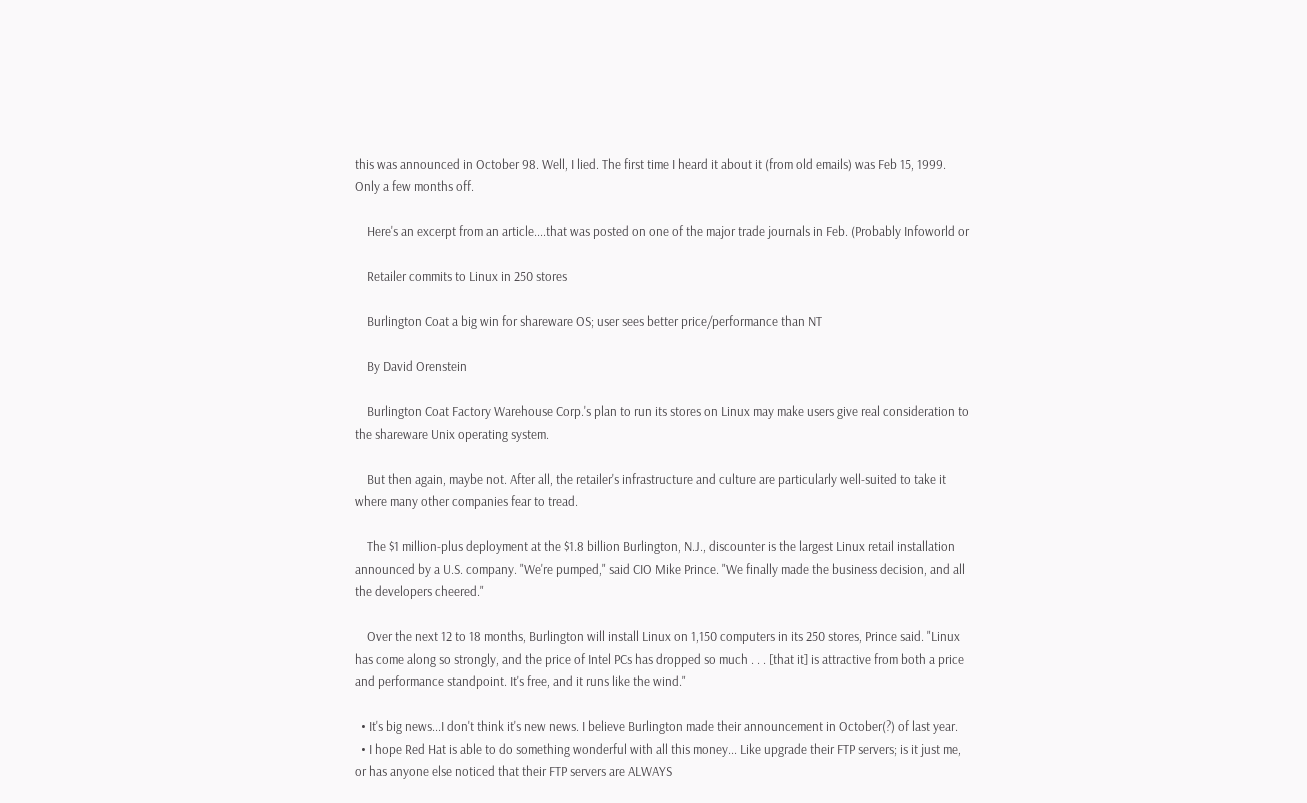this was announced in October 98. Well, I lied. The first time I heard it about it (from old emails) was Feb 15, 1999. Only a few months off.

    Here's an excerpt from an article....that was posted on one of the major trade journals in Feb. (Probably Infoworld or

    Retailer commits to Linux in 250 stores

    Burlington Coat a big win for shareware OS; user sees better price/performance than NT

    By David Orenstein

    Burlington Coat Factory Warehouse Corp.'s plan to run its stores on Linux may make users give real consideration to the shareware Unix operating system.

    But then again, maybe not. After all, the retailer's infrastructure and culture are particularly well-suited to take it where many other companies fear to tread.

    The $1 million-plus deployment at the $1.8 billion Burlington, N.J., discounter is the largest Linux retail installation announced by a U.S. company. "We're pumped," said CIO Mike Prince. "We finally made the business decision, and all the developers cheered."

    Over the next 12 to 18 months, Burlington will install Linux on 1,150 computers in its 250 stores, Prince said. "Linux has come along so strongly, and the price of Intel PCs has dropped so much . . . [that it] is attractive from both a price and performance standpoint. It's free, and it runs like the wind."

  • It's big news...I don't think it's new news. I believe Burlington made their announcement in October(?) of last year.
  • I hope Red Hat is able to do something wonderful with all this money... Like upgrade their FTP servers; is it just me, or has anyone else noticed that their FTP servers are ALWAYS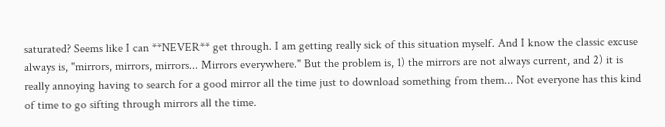saturated? Seems like I can **NEVER** get through. I am getting really sick of this situation myself. And I know the classic excuse always is, "mirrors, mirrors, mirrors... Mirrors everywhere." But the problem is, 1) the mirrors are not always current, and 2) it is really annoying having to search for a good mirror all the time just to download something from them... Not everyone has this kind of time to go sifting through mirrors all the time.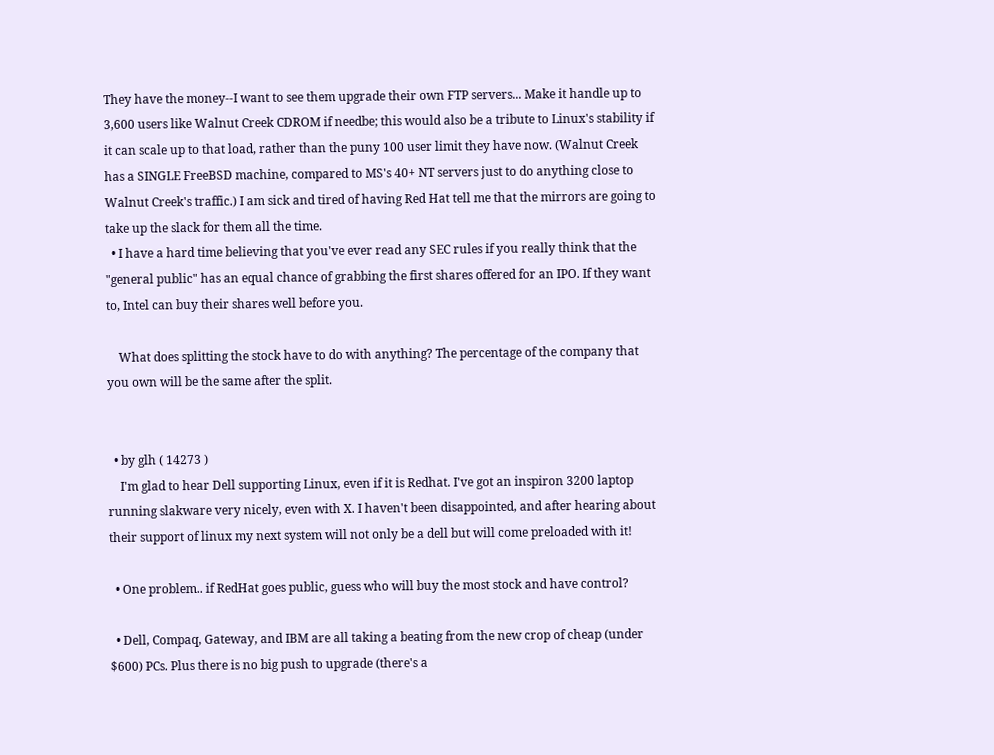They have the money--I want to see them upgrade their own FTP servers... Make it handle up to 3,600 users like Walnut Creek CDROM if needbe; this would also be a tribute to Linux's stability if it can scale up to that load, rather than the puny 100 user limit they have now. (Walnut Creek has a SINGLE FreeBSD machine, compared to MS's 40+ NT servers just to do anything close to Walnut Creek's traffic.) I am sick and tired of having Red Hat tell me that the mirrors are going to take up the slack for them all the time.
  • I have a hard time believing that you've ever read any SEC rules if you really think that the "general public" has an equal chance of grabbing the first shares offered for an IPO. If they want to, Intel can buy their shares well before you.

    What does splitting the stock have to do with anything? The percentage of the company that you own will be the same after the split.


  • by glh ( 14273 )
    I'm glad to hear Dell supporting Linux, even if it is Redhat. I've got an inspiron 3200 laptop running slakware very nicely, even with X. I haven't been disappointed, and after hearing about their support of linux my next system will not only be a dell but will come preloaded with it!

  • One problem.. if RedHat goes public, guess who will buy the most stock and have control?

  • Dell, Compaq, Gateway, and IBM are all taking a beating from the new crop of cheap (under $600) PCs. Plus there is no big push to upgrade (there's a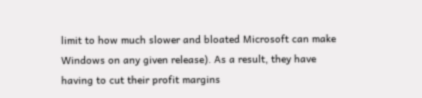limit to how much slower and bloated Microsoft can make Windows on any given release). As a result, they have having to cut their profit margins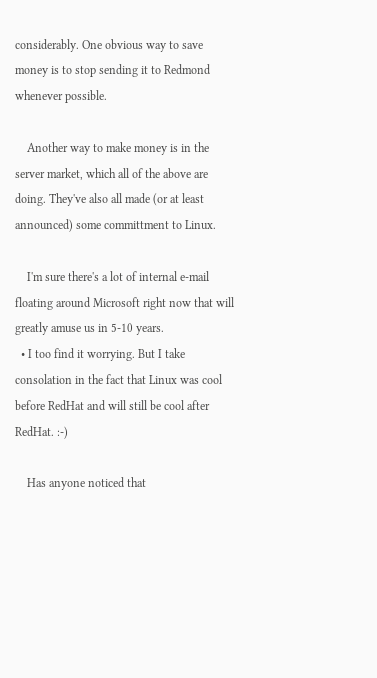considerably. One obvious way to save money is to stop sending it to Redmond whenever possible.

    Another way to make money is in the server market, which all of the above are doing. They've also all made (or at least announced) some committment to Linux.

    I'm sure there's a lot of internal e-mail floating around Microsoft right now that will greatly amuse us in 5-10 years.
  • I too find it worrying. But I take consolation in the fact that Linux was cool before RedHat and will still be cool after RedHat. :-)

    Has anyone noticed that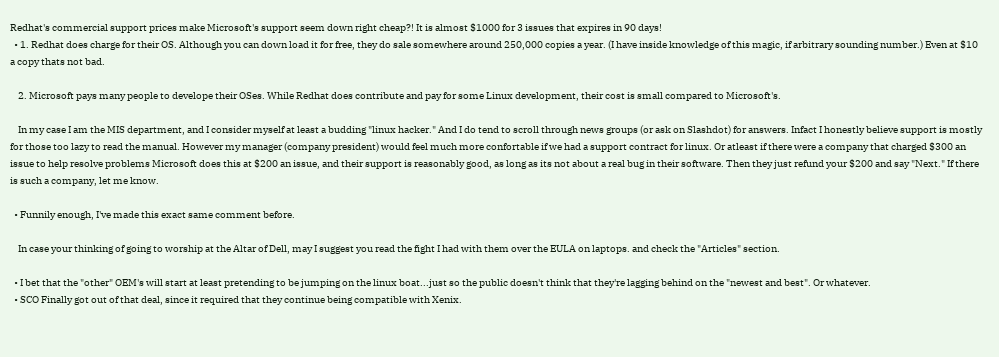Redhat's commercial support prices make Microsoft's support seem down right cheap?! It is almost $1000 for 3 issues that expires in 90 days!
  • 1. Redhat does charge for their OS. Although you can down load it for free, they do sale somewhere around 250,000 copies a year. (I have inside knowledge of this magic, if arbitrary sounding number.) Even at $10 a copy thats not bad.

    2. Microsoft pays many people to develope their OSes. While Redhat does contribute and pay for some Linux development, their cost is small compared to Microsoft's.

    In my case I am the MIS department, and I consider myself at least a budding "linux hacker." And I do tend to scroll through news groups (or ask on Slashdot) for answers. Infact I honestly believe support is mostly for those too lazy to read the manual. However my manager (company president) would feel much more confortable if we had a support contract for linux. Or atleast if there were a company that charged $300 an issue to help resolve problems Microsoft does this at $200 an issue, and their support is reasonably good, as long as its not about a real bug in their software. Then they just refund your $200 and say "Next." If there is such a company, let me know.

  • Funnily enough, I've made this exact same comment before.

    In case your thinking of going to worship at the Altar of Dell, may I suggest you read the fight I had with them over the EULA on laptops. and check the "Articles" section.

  • I bet that the "other" OEM's will start at least pretending to be jumping on the linux boat...just so the public doesn't think that they're lagging behind on the "newest and best". Or whatever.
  • SCO Finally got out of that deal, since it required that they continue being compatible with Xenix.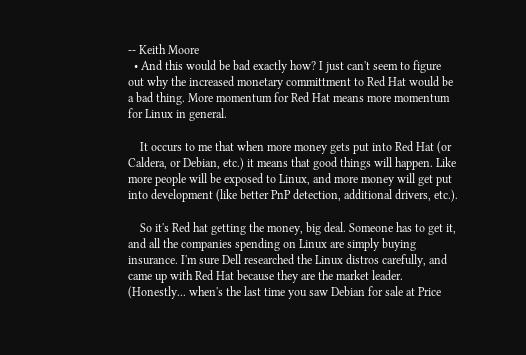-- Keith Moore
  • And this would be bad exactly how? I just can't seem to figure out why the increased monetary committment to Red Hat would be a bad thing. More momentum for Red Hat means more momentum for Linux in general.

    It occurs to me that when more money gets put into Red Hat (or Caldera, or Debian, etc.) it means that good things will happen. Like more people will be exposed to Linux, and more money will get put into development (like better PnP detection, additional drivers, etc.).

    So it's Red hat getting the money, big deal. Someone has to get it, and all the companies spending on Linux are simply buying insurance. I'm sure Dell researched the Linux distros carefully, and came up with Red Hat because they are the market leader. (Honestly... when's the last time you saw Debian for sale at Price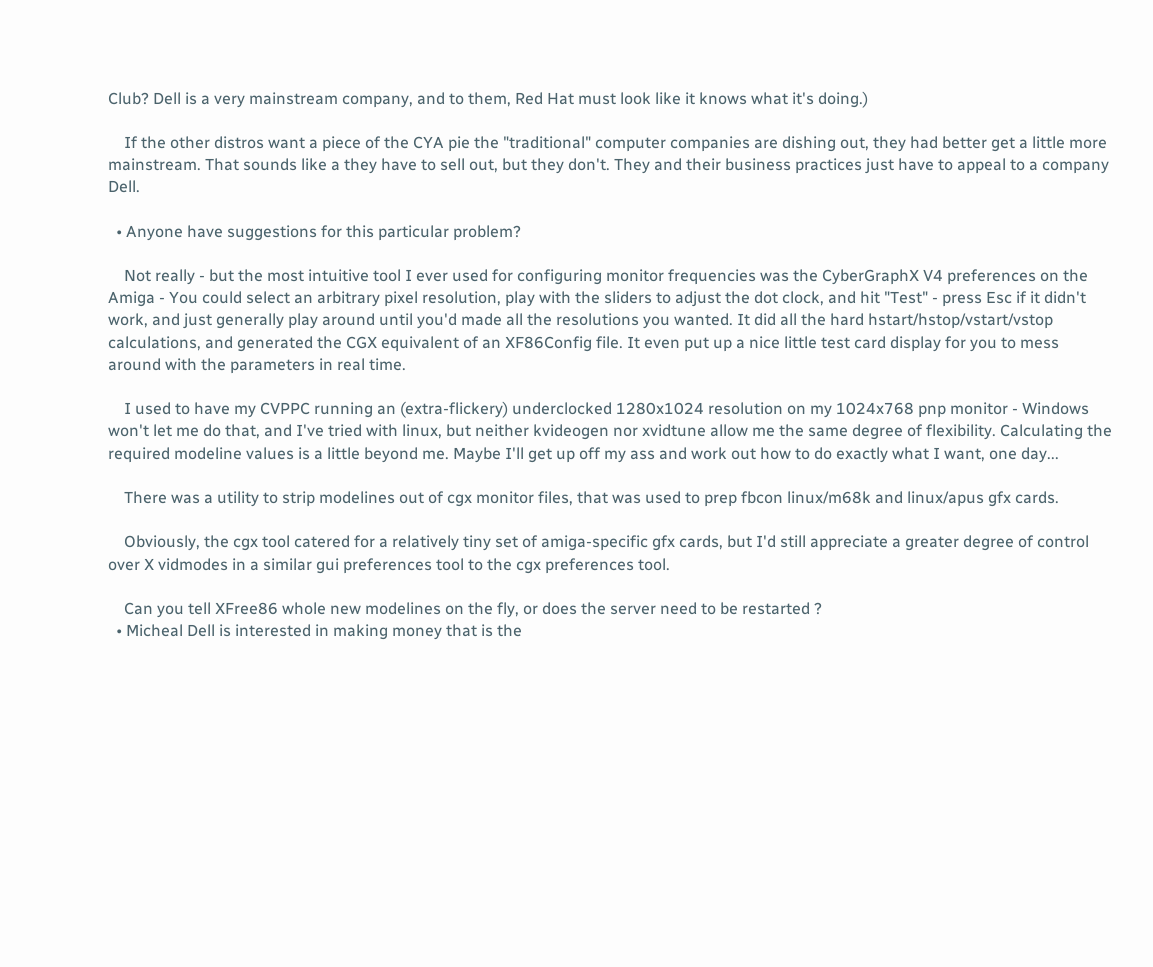Club? Dell is a very mainstream company, and to them, Red Hat must look like it knows what it's doing.)

    If the other distros want a piece of the CYA pie the "traditional" computer companies are dishing out, they had better get a little more mainstream. That sounds like a they have to sell out, but they don't. They and their business practices just have to appeal to a company Dell.

  • Anyone have suggestions for this particular problem?

    Not really - but the most intuitive tool I ever used for configuring monitor frequencies was the CyberGraphX V4 preferences on the Amiga - You could select an arbitrary pixel resolution, play with the sliders to adjust the dot clock, and hit "Test" - press Esc if it didn't work, and just generally play around until you'd made all the resolutions you wanted. It did all the hard hstart/hstop/vstart/vstop calculations, and generated the CGX equivalent of an XF86Config file. It even put up a nice little test card display for you to mess around with the parameters in real time.

    I used to have my CVPPC running an (extra-flickery) underclocked 1280x1024 resolution on my 1024x768 pnp monitor - Windows won't let me do that, and I've tried with linux, but neither kvideogen nor xvidtune allow me the same degree of flexibility. Calculating the required modeline values is a little beyond me. Maybe I'll get up off my ass and work out how to do exactly what I want, one day...

    There was a utility to strip modelines out of cgx monitor files, that was used to prep fbcon linux/m68k and linux/apus gfx cards.

    Obviously, the cgx tool catered for a relatively tiny set of amiga-specific gfx cards, but I'd still appreciate a greater degree of control over X vidmodes in a similar gui preferences tool to the cgx preferences tool.

    Can you tell XFree86 whole new modelines on the fly, or does the server need to be restarted ?
  • Micheal Dell is interested in making money that is the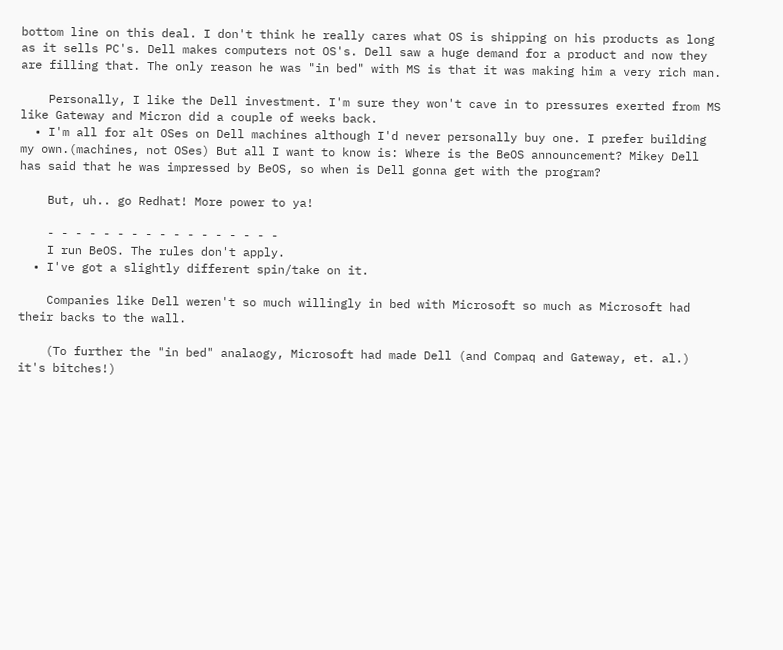bottom line on this deal. I don't think he really cares what OS is shipping on his products as long as it sells PC's. Dell makes computers not OS's. Dell saw a huge demand for a product and now they are filling that. The only reason he was "in bed" with MS is that it was making him a very rich man.

    Personally, I like the Dell investment. I'm sure they won't cave in to pressures exerted from MS like Gateway and Micron did a couple of weeks back.
  • I'm all for alt OSes on Dell machines although I'd never personally buy one. I prefer building my own.(machines, not OSes) But all I want to know is: Where is the BeOS announcement? Mikey Dell has said that he was impressed by BeOS, so when is Dell gonna get with the program?

    But, uh.. go Redhat! More power to ya!

    - - - - - - - - - - - - - - - - -
    I run BeOS. The rules don't apply.
  • I've got a slightly different spin/take on it.

    Companies like Dell weren't so much willingly in bed with Microsoft so much as Microsoft had their backs to the wall.

    (To further the "in bed" analaogy, Microsoft had made Dell (and Compaq and Gateway, et. al.) it's bitches!)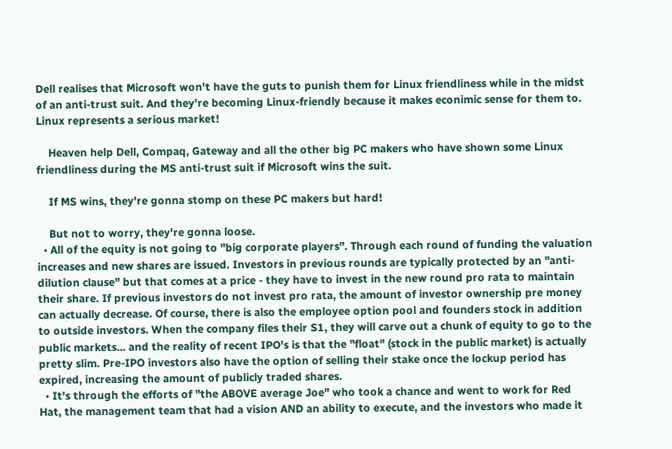Dell realises that Microsoft won't have the guts to punish them for Linux friendliness while in the midst of an anti-trust suit. And they're becoming Linux-friendly because it makes econimic sense for them to. Linux represents a serious market!

    Heaven help Dell, Compaq, Gateway and all the other big PC makers who have shown some Linux friendliness during the MS anti-trust suit if Microsoft wins the suit.

    If MS wins, they're gonna stomp on these PC makers but hard!

    But not to worry, they're gonna loose.
  • All of the equity is not going to "big corporate players". Through each round of funding the valuation increases and new shares are issued. Investors in previous rounds are typically protected by an "anti-dilution clause" but that comes at a price - they have to invest in the new round pro rata to maintain their share. If previous investors do not invest pro rata, the amount of investor ownership pre money can actually decrease. Of course, there is also the employee option pool and founders stock in addition to outside investors. When the company files their S1, they will carve out a chunk of equity to go to the public markets... and the reality of recent IPO's is that the "float" (stock in the public market) is actually pretty slim. Pre-IPO investors also have the option of selling their stake once the lockup period has expired, increasing the amount of publicly traded shares.
  • It's through the efforts of "the ABOVE average Joe" who took a chance and went to work for Red Hat, the management team that had a vision AND an ability to execute, and the investors who made it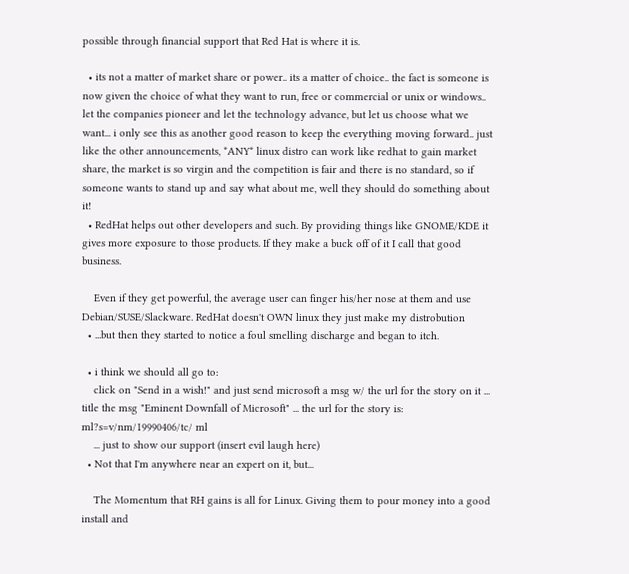possible through financial support that Red Hat is where it is.

  • its not a matter of market share or power.. its a matter of choice.. the fact is someone is now given the choice of what they want to run, free or commercial or unix or windows.. let the companies pioneer and let the technology advance, but let us choose what we want... i only see this as another good reason to keep the everything moving forward.. just like the other announcements, *ANY* linux distro can work like redhat to gain market share, the market is so virgin and the competition is fair and there is no standard, so if someone wants to stand up and say what about me, well they should do something about it!
  • RedHat helps out other developers and such. By providing things like GNOME/KDE it gives more exposure to those products. If they make a buck off of it I call that good business.

    Even if they get powerful, the average user can finger his/her nose at them and use Debian/SUSE/Slackware. RedHat doesn't OWN linux they just make my distrobution
  • ...but then they started to notice a foul smelling discharge and began to itch.

  • i think we should all go to:
    click on "Send in a wish!" and just send microsoft a msg w/ the url for the story on it ... title the msg "Eminent Downfall of Microsoft" ... the url for the story is: ml?s=v/nm/19990406/tc/ ml
    ... just to show our support (insert evil laugh here)
  • Not that I'm anywhere near an expert on it, but...

    The Momentum that RH gains is all for Linux. Giving them to pour money into a good install and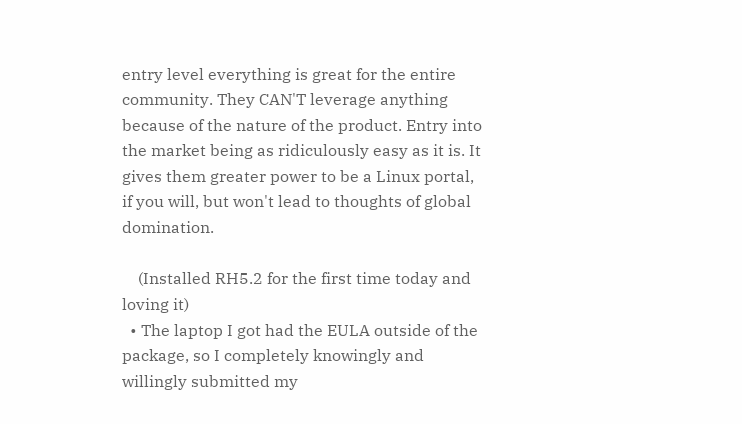entry level everything is great for the entire community. They CAN'T leverage anything because of the nature of the product. Entry into the market being as ridiculously easy as it is. It gives them greater power to be a Linux portal, if you will, but won't lead to thoughts of global domination.

    (Installed RH5.2 for the first time today and loving it)
  • The laptop I got had the EULA outside of the package, so I completely knowingly and willingly submitted my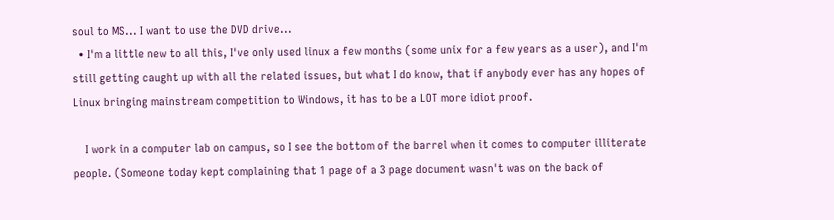soul to MS... I want to use the DVD drive...
  • I'm a little new to all this, I've only used linux a few months (some unix for a few years as a user), and I'm still getting caught up with all the related issues, but what I do know, that if anybody ever has any hopes of Linux bringing mainstream competition to Windows, it has to be a LOT more idiot proof.

    I work in a computer lab on campus, so I see the bottom of the barrel when it comes to computer illiterate people. (Someone today kept complaining that 1 page of a 3 page document wasn't was on the back of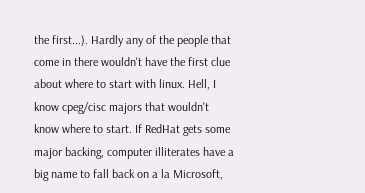the first...). Hardly any of the people that come in there wouldn't have the first clue about where to start with linux. Hell, I know cpeg/cisc majors that wouldn't know where to start. If RedHat gets some major backing, computer illiterates have a big name to fall back on a la Microsoft,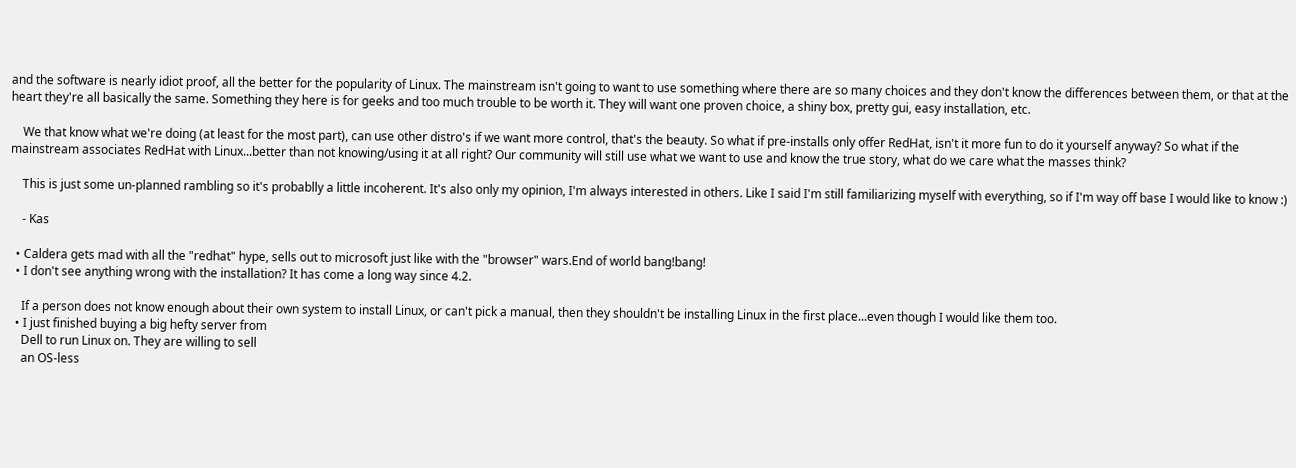and the software is nearly idiot proof, all the better for the popularity of Linux. The mainstream isn't going to want to use something where there are so many choices and they don't know the differences between them, or that at the heart they're all basically the same. Something they here is for geeks and too much trouble to be worth it. They will want one proven choice, a shiny box, pretty gui, easy installation, etc.

    We that know what we're doing (at least for the most part), can use other distro's if we want more control, that's the beauty. So what if pre-installs only offer RedHat, isn't it more fun to do it yourself anyway? So what if the mainstream associates RedHat with Linux...better than not knowing/using it at all right? Our community will still use what we want to use and know the true story, what do we care what the masses think?

    This is just some un-planned rambling so it's probablly a little incoherent. It's also only my opinion, I'm always interested in others. Like I said I'm still familiarizing myself with everything, so if I'm way off base I would like to know :)

    - Kas

  • Caldera gets mad with all the "redhat" hype, sells out to microsoft just like with the "browser" wars.End of world bang!bang!
  • I don't see anything wrong with the installation? It has come a long way since 4.2.

    If a person does not know enough about their own system to install Linux, or can't pick a manual, then they shouldn't be installing Linux in the first place...even though I would like them too.
  • I just finished buying a big hefty server from
    Dell to run Linux on. They are willing to sell
    an OS-less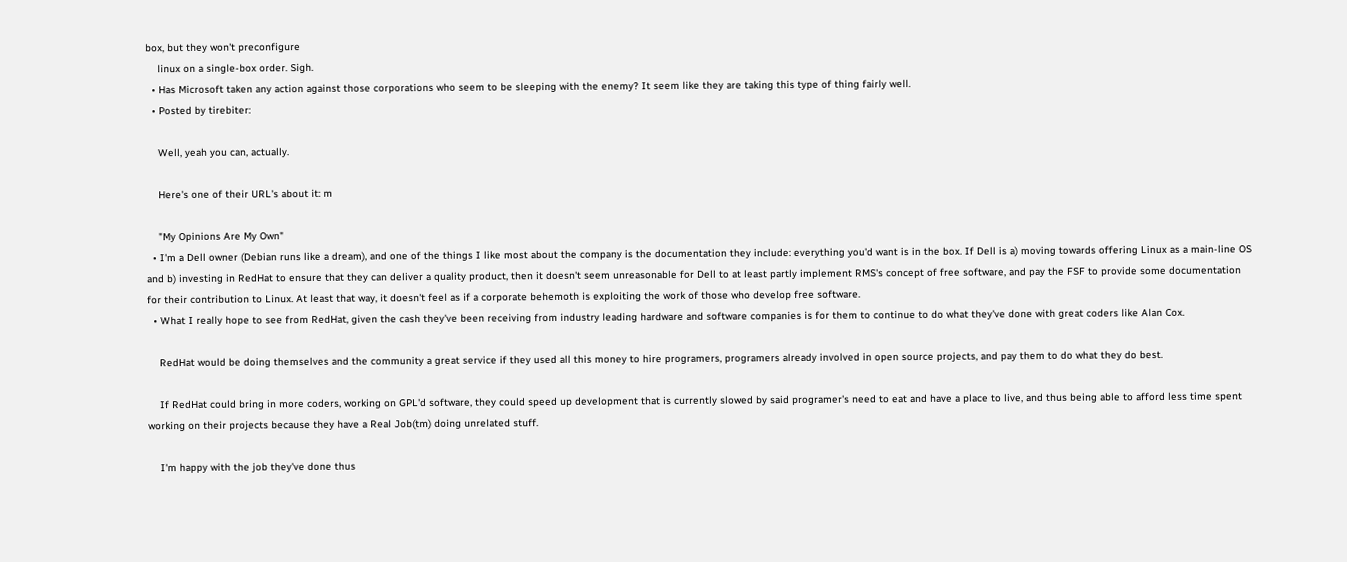box, but they won't preconfigure
    linux on a single-box order. Sigh.
  • Has Microsoft taken any action against those corporations who seem to be sleeping with the enemy? It seem like they are taking this type of thing fairly well.
  • Posted by tirebiter:

    Well, yeah you can, actually.

    Here's one of their URL's about it: m

    "My Opinions Are My Own"
  • I'm a Dell owner (Debian runs like a dream), and one of the things I like most about the company is the documentation they include: everything you'd want is in the box. If Dell is a) moving towards offering Linux as a main-line OS and b) investing in RedHat to ensure that they can deliver a quality product, then it doesn't seem unreasonable for Dell to at least partly implement RMS's concept of free software, and pay the FSF to provide some documentation for their contribution to Linux. At least that way, it doesn't feel as if a corporate behemoth is exploiting the work of those who develop free software.
  • What I really hope to see from RedHat, given the cash they've been receiving from industry leading hardware and software companies is for them to continue to do what they've done with great coders like Alan Cox.

    RedHat would be doing themselves and the community a great service if they used all this money to hire programers, programers already involved in open source projects, and pay them to do what they do best.

    If RedHat could bring in more coders, working on GPL'd software, they could speed up development that is currently slowed by said programer's need to eat and have a place to live, and thus being able to afford less time spent working on their projects because they have a Real Job(tm) doing unrelated stuff.

    I'm happy with the job they've done thus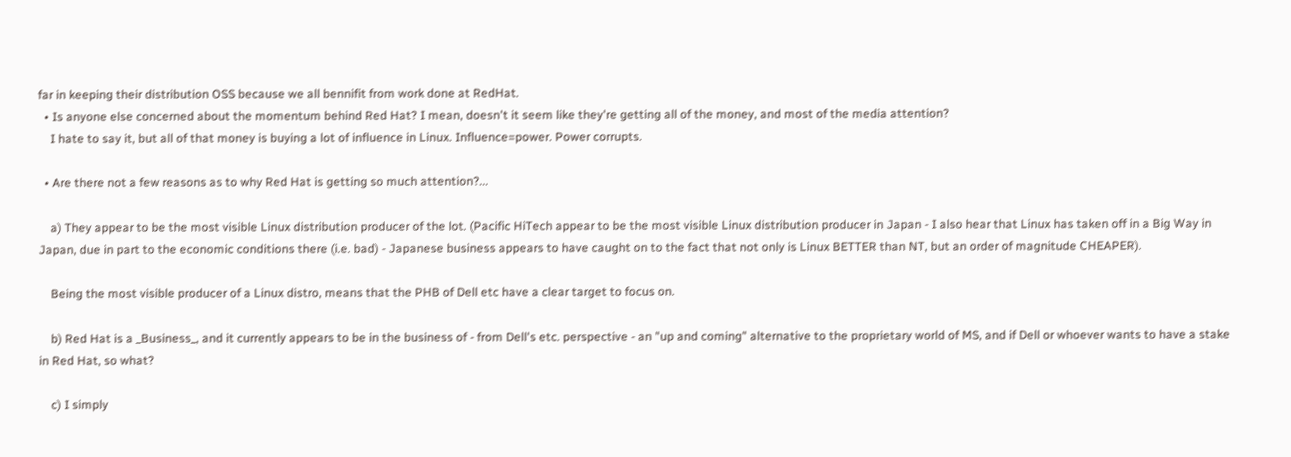far in keeping their distribution OSS because we all bennifit from work done at RedHat.
  • Is anyone else concerned about the momentum behind Red Hat? I mean, doesn't it seem like they're getting all of the money, and most of the media attention?
    I hate to say it, but all of that money is buying a lot of influence in Linux. Influence=power. Power corrupts.

  • Are there not a few reasons as to why Red Hat is getting so much attention?...

    a) They appear to be the most visible Linux distribution producer of the lot. (Pacific HiTech appear to be the most visible Linux distribution producer in Japan - I also hear that Linux has taken off in a Big Way in Japan, due in part to the economic conditions there (i.e. bad) - Japanese business appears to have caught on to the fact that not only is Linux BETTER than NT, but an order of magnitude CHEAPER).

    Being the most visible producer of a Linux distro, means that the PHB of Dell etc have a clear target to focus on.

    b) Red Hat is a _Business_, and it currently appears to be in the business of - from Dell's etc. perspective - an "up and coming" alternative to the proprietary world of MS, and if Dell or whoever wants to have a stake in Red Hat, so what?

    c) I simply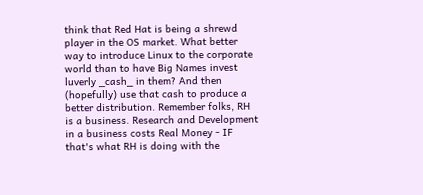think that Red Hat is being a shrewd player in the OS market. What better way to introduce Linux to the corporate world than to have Big Names invest luverly _cash_ in them? And then (hopefully) use that cash to produce a better distribution. Remember folks, RH is a business. Research and Development in a business costs Real Money - IF that's what RH is doing with the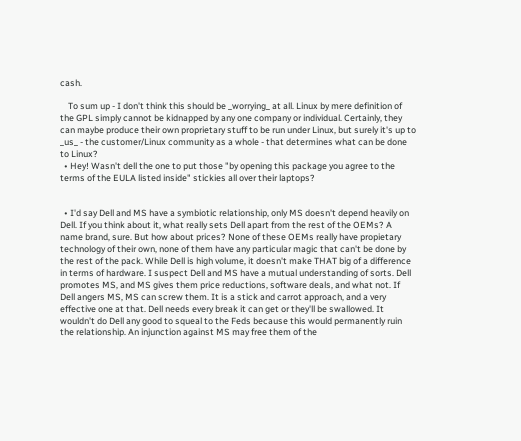cash.

    To sum up - I don't think this should be _worrying_ at all. Linux by mere definition of the GPL simply cannot be kidnapped by any one company or individual. Certainly, they can maybe produce their own proprietary stuff to be run under Linux, but surely it's up to _us_ - the customer/Linux community as a whole - that determines what can be done to Linux?
  • Hey! Wasn't dell the one to put those "by opening this package you agree to the terms of the EULA listed inside" stickies all over their laptops?


  • I'd say Dell and MS have a symbiotic relationship, only MS doesn't depend heavily on Dell. If you think about it, what really sets Dell apart from the rest of the OEMs? A name brand, sure. But how about prices? None of these OEMs really have propietary technology of their own, none of them have any particular magic that can't be done by the rest of the pack. While Dell is high volume, it doesn't make THAT big of a difference in terms of hardware. I suspect Dell and MS have a mutual understanding of sorts. Dell promotes MS, and MS gives them price reductions, software deals, and what not. If Dell angers MS, MS can screw them. It is a stick and carrot approach, and a very effective one at that. Dell needs every break it can get or they'll be swallowed. It wouldn't do Dell any good to squeal to the Feds because this would permanently ruin the relationship. An injunction against MS may free them of the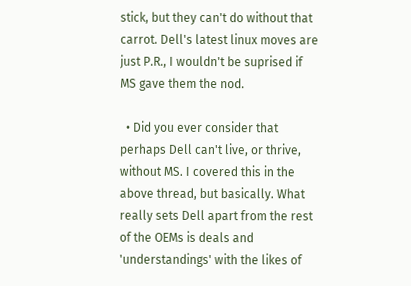stick, but they can't do without that carrot. Dell's latest linux moves are just P.R., I wouldn't be suprised if MS gave them the nod.

  • Did you ever consider that perhaps Dell can't live, or thrive, without MS. I covered this in the above thread, but basically. What really sets Dell apart from the rest of the OEMs is deals and 'understandings' with the likes of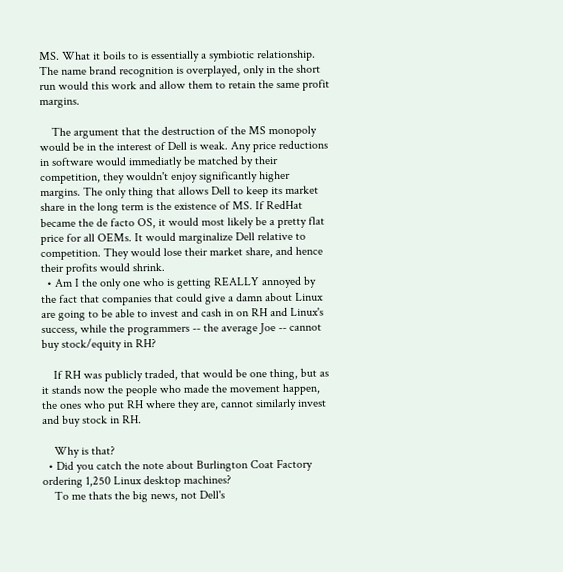MS. What it boils to is essentially a symbiotic relationship. The name brand recognition is overplayed, only in the short run would this work and allow them to retain the same profit margins.

    The argument that the destruction of the MS monopoly would be in the interest of Dell is weak. Any price reductions in software would immediatly be matched by their competition, they wouldn't enjoy significantly higher margins. The only thing that allows Dell to keep its market share in the long term is the existence of MS. If RedHat became the de facto OS, it would most likely be a pretty flat price for all OEMs. It would marginalize Dell relative to competition. They would lose their market share, and hence their profits would shrink.
  • Am I the only one who is getting REALLY annoyed by the fact that companies that could give a damn about Linux are going to be able to invest and cash in on RH and Linux's success, while the programmers -- the average Joe -- cannot buy stock/equity in RH?

    If RH was publicly traded, that would be one thing, but as it stands now the people who made the movement happen, the ones who put RH where they are, cannot similarly invest and buy stock in RH.

    Why is that?
  • Did you catch the note about Burlington Coat Factory ordering 1,250 Linux desktop machines?
    To me thats the big news, not Dell's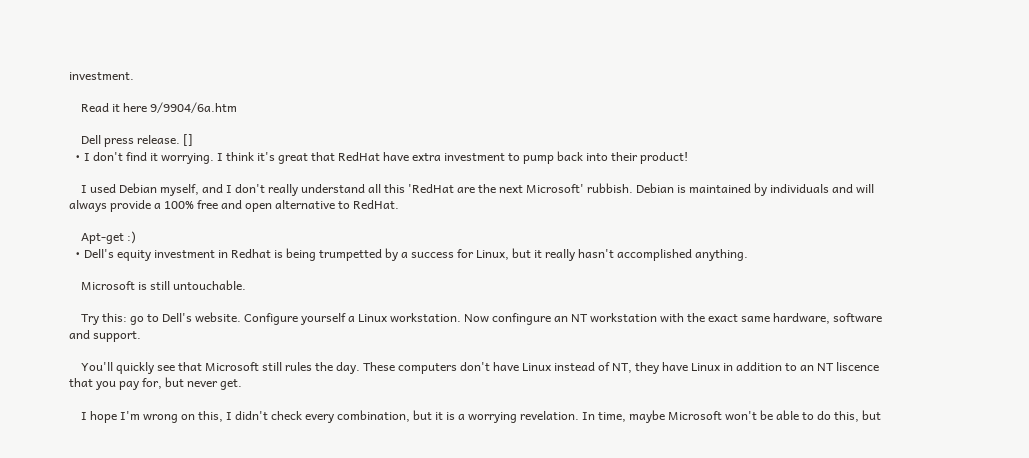investment.

    Read it here 9/9904/6a.htm

    Dell press release. []
  • I don't find it worrying. I think it's great that RedHat have extra investment to pump back into their product!

    I used Debian myself, and I don't really understand all this 'RedHat are the next Microsoft' rubbish. Debian is maintained by individuals and will always provide a 100% free and open alternative to RedHat.

    Apt-get :)
  • Dell's equity investment in Redhat is being trumpetted by a success for Linux, but it really hasn't accomplished anything.

    Microsoft is still untouchable.

    Try this: go to Dell's website. Configure yourself a Linux workstation. Now confingure an NT workstation with the exact same hardware, software and support.

    You'll quickly see that Microsoft still rules the day. These computers don't have Linux instead of NT, they have Linux in addition to an NT liscence that you pay for, but never get.

    I hope I'm wrong on this, I didn't check every combination, but it is a worrying revelation. In time, maybe Microsoft won't be able to do this, but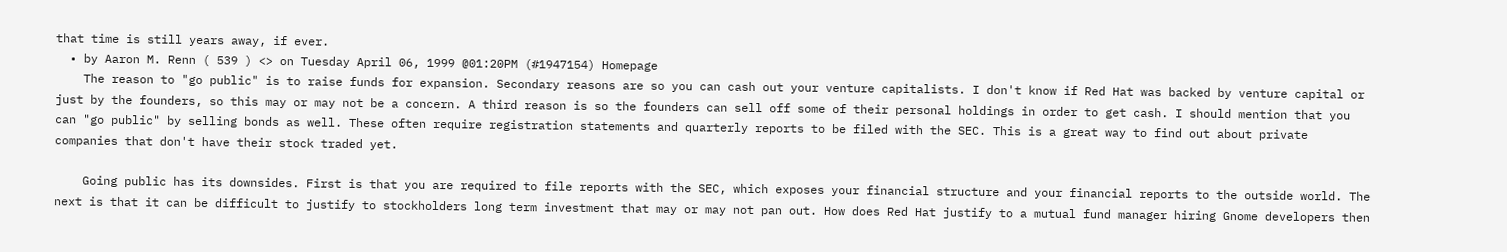that time is still years away, if ever.
  • by Aaron M. Renn ( 539 ) <> on Tuesday April 06, 1999 @01:20PM (#1947154) Homepage
    The reason to "go public" is to raise funds for expansion. Secondary reasons are so you can cash out your venture capitalists. I don't know if Red Hat was backed by venture capital or just by the founders, so this may or may not be a concern. A third reason is so the founders can sell off some of their personal holdings in order to get cash. I should mention that you can "go public" by selling bonds as well. These often require registration statements and quarterly reports to be filed with the SEC. This is a great way to find out about private companies that don't have their stock traded yet.

    Going public has its downsides. First is that you are required to file reports with the SEC, which exposes your financial structure and your financial reports to the outside world. The next is that it can be difficult to justify to stockholders long term investment that may or may not pan out. How does Red Hat justify to a mutual fund manager hiring Gnome developers then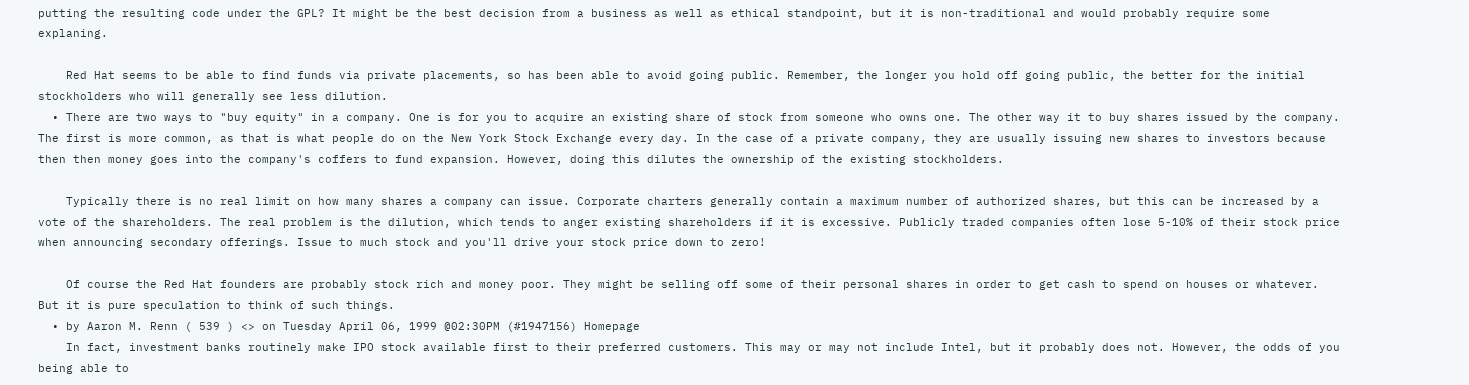putting the resulting code under the GPL? It might be the best decision from a business as well as ethical standpoint, but it is non-traditional and would probably require some explaning.

    Red Hat seems to be able to find funds via private placements, so has been able to avoid going public. Remember, the longer you hold off going public, the better for the initial stockholders who will generally see less dilution.
  • There are two ways to "buy equity" in a company. One is for you to acquire an existing share of stock from someone who owns one. The other way it to buy shares issued by the company. The first is more common, as that is what people do on the New York Stock Exchange every day. In the case of a private company, they are usually issuing new shares to investors because then then money goes into the company's coffers to fund expansion. However, doing this dilutes the ownership of the existing stockholders.

    Typically there is no real limit on how many shares a company can issue. Corporate charters generally contain a maximum number of authorized shares, but this can be increased by a vote of the shareholders. The real problem is the dilution, which tends to anger existing shareholders if it is excessive. Publicly traded companies often lose 5-10% of their stock price when announcing secondary offerings. Issue to much stock and you'll drive your stock price down to zero!

    Of course the Red Hat founders are probably stock rich and money poor. They might be selling off some of their personal shares in order to get cash to spend on houses or whatever. But it is pure speculation to think of such things.
  • by Aaron M. Renn ( 539 ) <> on Tuesday April 06, 1999 @02:30PM (#1947156) Homepage
    In fact, investment banks routinely make IPO stock available first to their preferred customers. This may or may not include Intel, but it probably does not. However, the odds of you being able to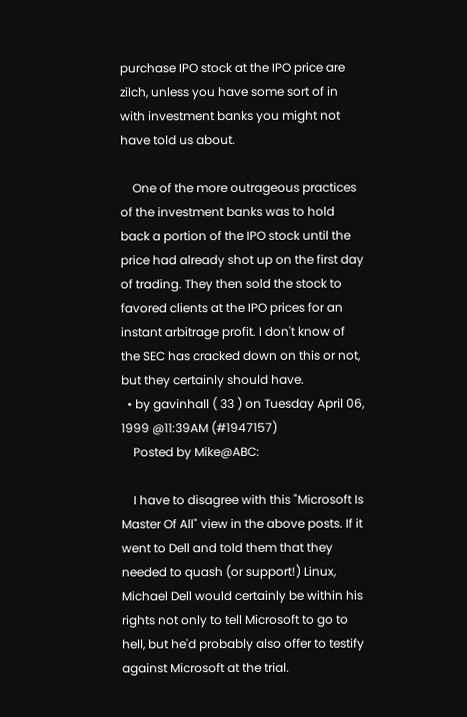purchase IPO stock at the IPO price are zilch, unless you have some sort of in with investment banks you might not have told us about.

    One of the more outrageous practices of the investment banks was to hold back a portion of the IPO stock until the price had already shot up on the first day of trading. They then sold the stock to favored clients at the IPO prices for an instant arbitrage profit. I don't know of the SEC has cracked down on this or not, but they certainly should have.
  • by gavinhall ( 33 ) on Tuesday April 06, 1999 @11:39AM (#1947157)
    Posted by Mike@ABC:

    I have to disagree with this "Microsoft Is Master Of All" view in the above posts. If it went to Dell and told them that they needed to quash (or support!) Linux, Michael Dell would certainly be within his rights not only to tell Microsoft to go to hell, but he'd probably also offer to testify against Microsoft at the trial.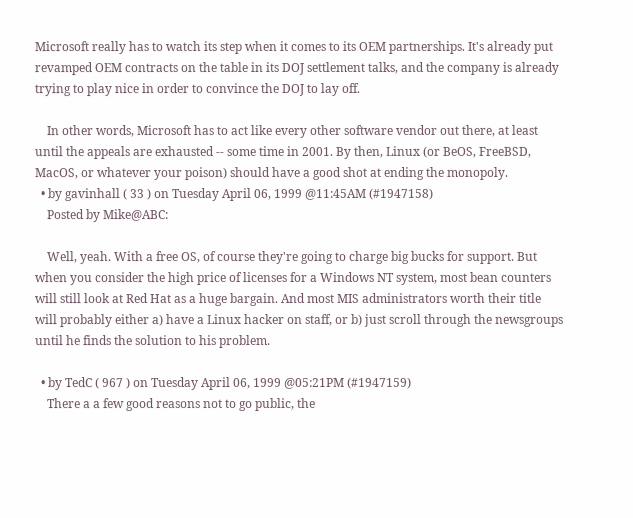Microsoft really has to watch its step when it comes to its OEM partnerships. It's already put revamped OEM contracts on the table in its DOJ settlement talks, and the company is already trying to play nice in order to convince the DOJ to lay off.

    In other words, Microsoft has to act like every other software vendor out there, at least until the appeals are exhausted -- some time in 2001. By then, Linux (or BeOS, FreeBSD, MacOS, or whatever your poison) should have a good shot at ending the monopoly.
  • by gavinhall ( 33 ) on Tuesday April 06, 1999 @11:45AM (#1947158)
    Posted by Mike@ABC:

    Well, yeah. With a free OS, of course they're going to charge big bucks for support. But when you consider the high price of licenses for a Windows NT system, most bean counters will still look at Red Hat as a huge bargain. And most MIS administrators worth their title will probably either a) have a Linux hacker on staff, or b) just scroll through the newsgroups until he finds the solution to his problem.

  • by TedC ( 967 ) on Tuesday April 06, 1999 @05:21PM (#1947159)
    There a a few good reasons not to go public, the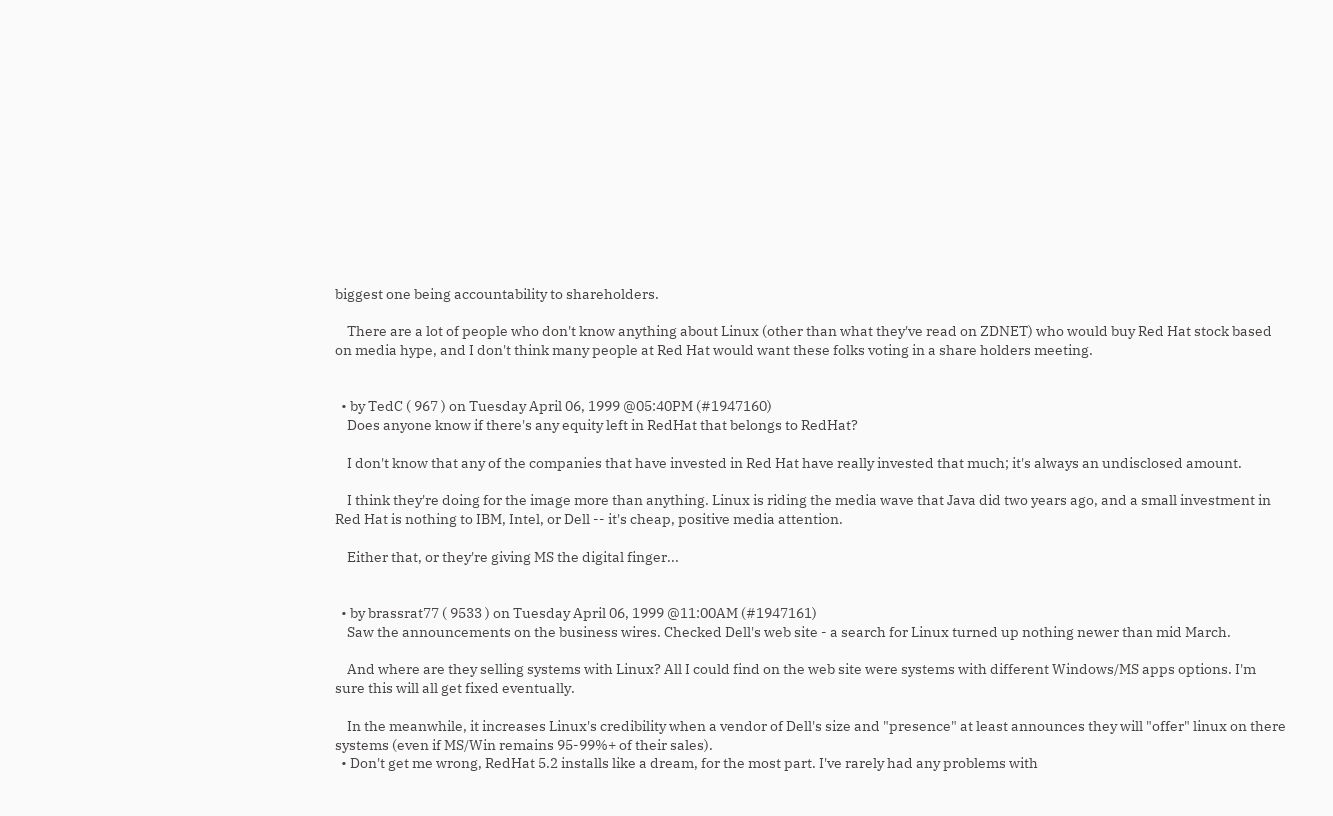biggest one being accountability to shareholders.

    There are a lot of people who don't know anything about Linux (other than what they've read on ZDNET) who would buy Red Hat stock based on media hype, and I don't think many people at Red Hat would want these folks voting in a share holders meeting.


  • by TedC ( 967 ) on Tuesday April 06, 1999 @05:40PM (#1947160)
    Does anyone know if there's any equity left in RedHat that belongs to RedHat?

    I don't know that any of the companies that have invested in Red Hat have really invested that much; it's always an undisclosed amount.

    I think they're doing for the image more than anything. Linux is riding the media wave that Java did two years ago, and a small investment in Red Hat is nothing to IBM, Intel, or Dell -- it's cheap, positive media attention.

    Either that, or they're giving MS the digital finger...


  • by brassrat77 ( 9533 ) on Tuesday April 06, 1999 @11:00AM (#1947161)
    Saw the announcements on the business wires. Checked Dell's web site - a search for Linux turned up nothing newer than mid March.

    And where are they selling systems with Linux? All I could find on the web site were systems with different Windows/MS apps options. I'm sure this will all get fixed eventually.

    In the meanwhile, it increases Linux's credibility when a vendor of Dell's size and "presence" at least announces they will "offer" linux on there systems (even if MS/Win remains 95-99%+ of their sales).
  • Don't get me wrong, RedHat 5.2 installs like a dream, for the most part. I've rarely had any problems with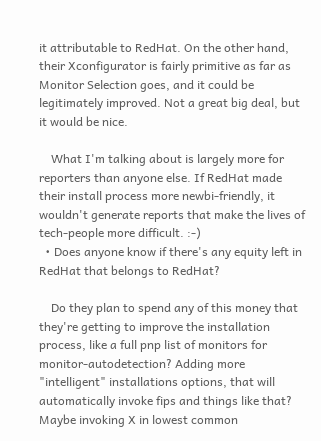it attributable to RedHat. On the other hand, their Xconfigurator is fairly primitive as far as Monitor Selection goes, and it could be legitimately improved. Not a great big deal, but it would be nice.

    What I'm talking about is largely more for reporters than anyone else. If RedHat made their install process more newbi-friendly, it wouldn't generate reports that make the lives of tech-people more difficult. :-)
  • Does anyone know if there's any equity left in RedHat that belongs to RedHat?

    Do they plan to spend any of this money that they're getting to improve the installation process, like a full pnp list of monitors for monitor-autodetection? Adding more "intelligent" installations options, that will automatically invoke fips and things like that? Maybe invoking X in lowest common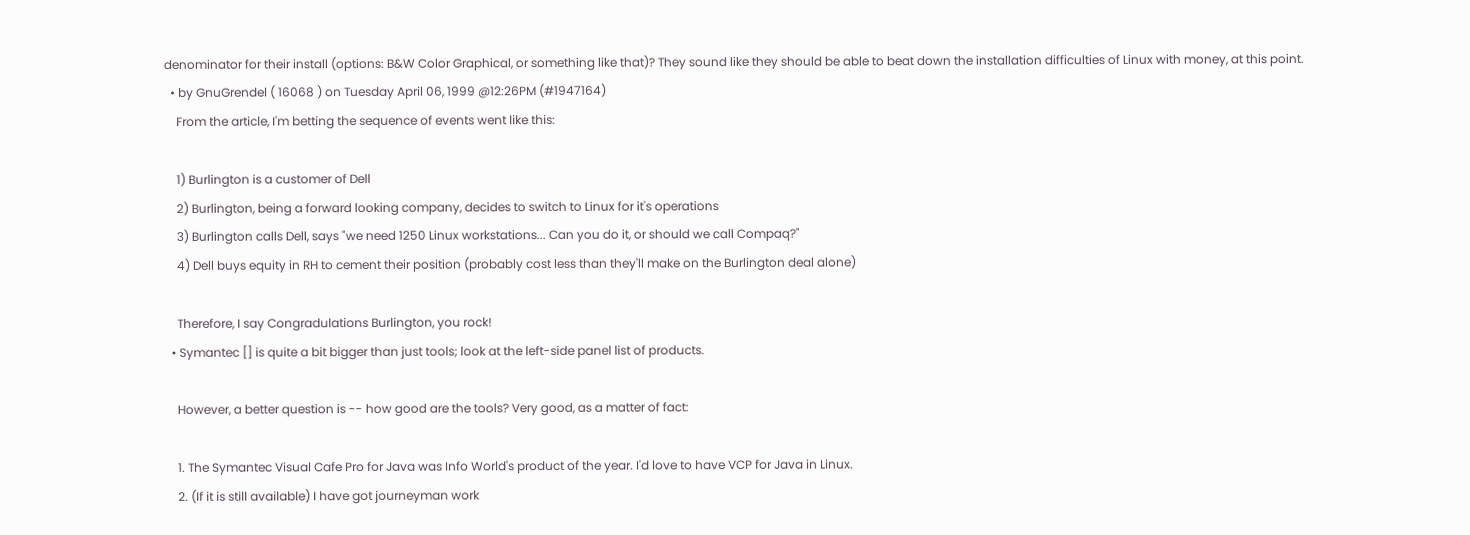denominator for their install (options: B&W Color Graphical, or something like that)? They sound like they should be able to beat down the installation difficulties of Linux with money, at this point.
  • by GnuGrendel ( 16068 ) on Tuesday April 06, 1999 @12:26PM (#1947164)
    From the article, I'm betting the sequence of events went like this:

    1) Burlington is a customer of Dell
    2) Burlington, being a forward looking company, decides to switch to Linux for it's operations
    3) Burlington calls Dell, says "we need 1250 Linux workstations... Can you do it, or should we call Compaq?"
    4) Dell buys equity in RH to cement their position (probably cost less than they'll make on the Burlington deal alone)

    Therefore, I say Congradulations Burlington, you rock!
  • Symantec [] is quite a bit bigger than just tools; look at the left-side panel list of products.

    However, a better question is -- how good are the tools? Very good, as a matter of fact:

    1. The Symantec Visual Cafe Pro for Java was Info World's product of the year. I'd love to have VCP for Java in Linux.
    2. (If it is still available) I have got journeyman work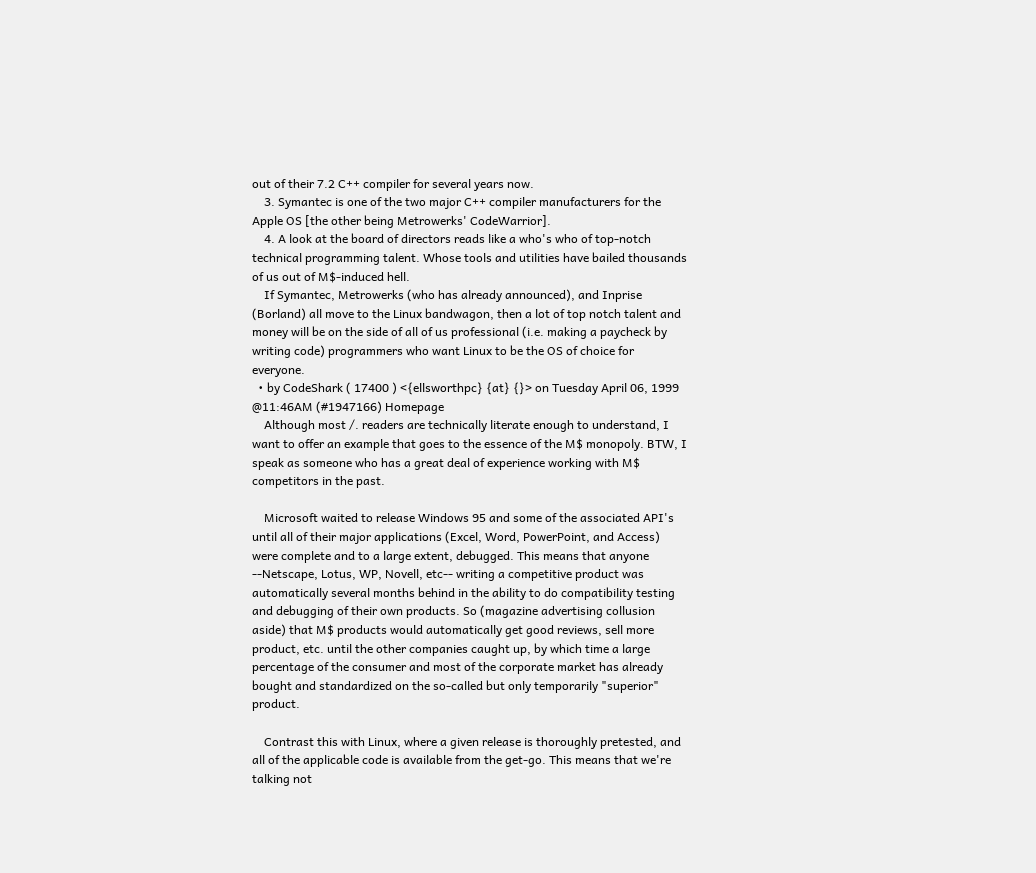out of their 7.2 C++ compiler for several years now.
    3. Symantec is one of the two major C++ compiler manufacturers for the Apple OS [the other being Metrowerks' CodeWarrior].
    4. A look at the board of directors reads like a who's who of top-notch technical programming talent. Whose tools and utilities have bailed thousands of us out of M$-induced hell.
    If Symantec, Metrowerks (who has already announced), and Inprise (Borland) all move to the Linux bandwagon, then a lot of top notch talent and money will be on the side of all of us professional (i.e. making a paycheck by writing code) programmers who want Linux to be the OS of choice for everyone.
  • by CodeShark ( 17400 ) <{ellsworthpc} {at} {}> on Tuesday April 06, 1999 @11:46AM (#1947166) Homepage
    Although most /. readers are technically literate enough to understand, I want to offer an example that goes to the essence of the M$ monopoly. BTW, I speak as someone who has a great deal of experience working with M$ competitors in the past.

    Microsoft waited to release Windows 95 and some of the associated API's until all of their major applications (Excel, Word, PowerPoint, and Access) were complete and to a large extent, debugged. This means that anyone --Netscape, Lotus, WP, Novell, etc-- writing a competitive product was automatically several months behind in the ability to do compatibility testing and debugging of their own products. So (magazine advertising collusion aside) that M$ products would automatically get good reviews, sell more product, etc. until the other companies caught up, by which time a large percentage of the consumer and most of the corporate market has already bought and standardized on the so-called but only temporarily "superior" product.

    Contrast this with Linux, where a given release is thoroughly pretested, and all of the applicable code is available from the get-go. This means that we're talking not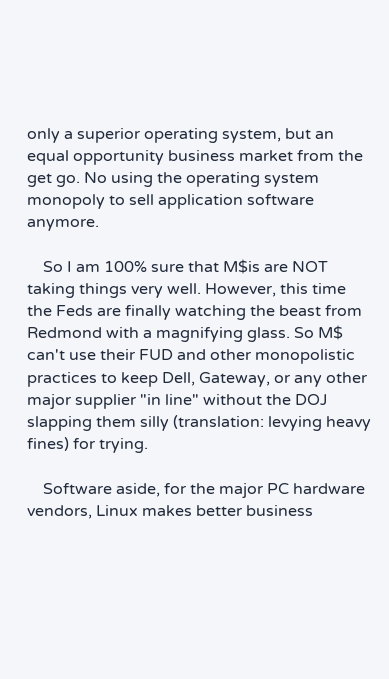only a superior operating system, but an equal opportunity business market from the get go. No using the operating system monopoly to sell application software anymore.

    So I am 100% sure that M$is are NOT taking things very well. However, this time the Feds are finally watching the beast from Redmond with a magnifying glass. So M$ can't use their FUD and other monopolistic practices to keep Dell, Gateway, or any other major supplier "in line" without the DOJ slapping them silly (translation: levying heavy fines) for trying.

    Software aside, for the major PC hardware vendors, Linux makes better business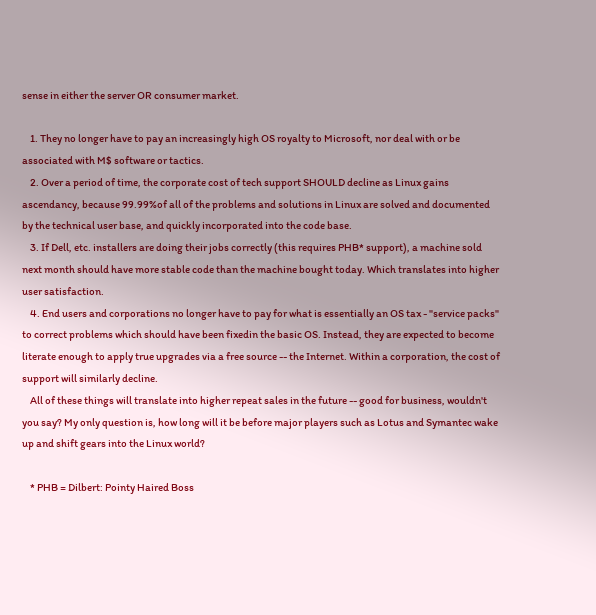sense in either the server OR consumer market.

    1. They no longer have to pay an increasingly high OS royalty to Microsoft, nor deal with or be associated with M$ software or tactics.
    2. Over a period of time, the corporate cost of tech support SHOULD decline as Linux gains ascendancy, because 99.99%of all of the problems and solutions in Linux are solved and documented by the technical user base, and quickly incorporated into the code base.
    3. If Dell, etc. installers are doing their jobs correctly (this requires PHB* support), a machine sold next month should have more stable code than the machine bought today. Which translates into higher user satisfaction.
    4. End users and corporations no longer have to pay for what is essentially an OS tax - "service packs" to correct problems which should have been fixedin the basic OS. Instead, they are expected to become literate enough to apply true upgrades via a free source -- the Internet. Within a corporation, the cost of support will similarly decline.
    All of these things will translate into higher repeat sales in the future -- good for business, wouldn't you say? My only question is, how long will it be before major players such as Lotus and Symantec wake up and shift gears into the Linux world?

    * PHB = Dilbert: Pointy Haired Boss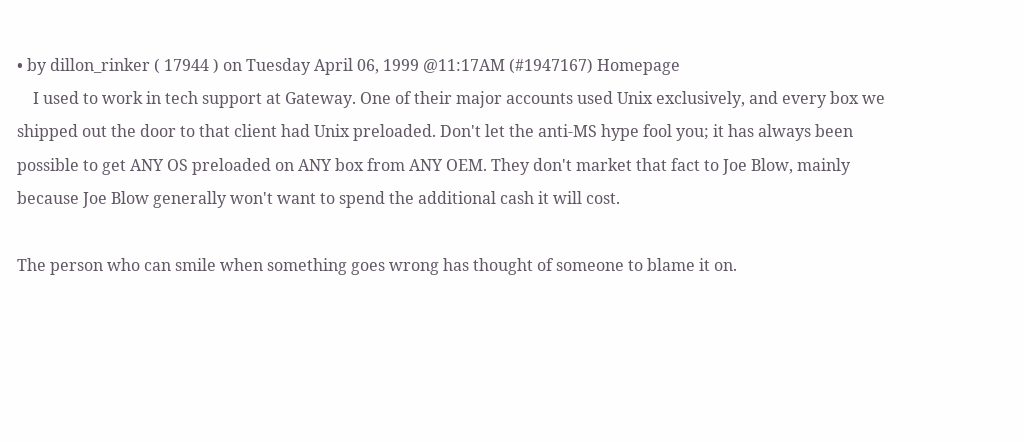• by dillon_rinker ( 17944 ) on Tuesday April 06, 1999 @11:17AM (#1947167) Homepage
    I used to work in tech support at Gateway. One of their major accounts used Unix exclusively, and every box we shipped out the door to that client had Unix preloaded. Don't let the anti-MS hype fool you; it has always been possible to get ANY OS preloaded on ANY box from ANY OEM. They don't market that fact to Joe Blow, mainly because Joe Blow generally won't want to spend the additional cash it will cost.

The person who can smile when something goes wrong has thought of someone to blame it on.